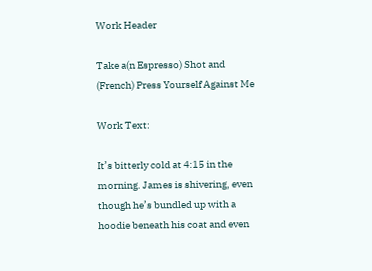Work Header

Take a(n Espresso) Shot and (French) Press Yourself Against Me

Work Text:

It’s bitterly cold at 4:15 in the morning. James is shivering, even though he’s bundled up with a hoodie beneath his coat and even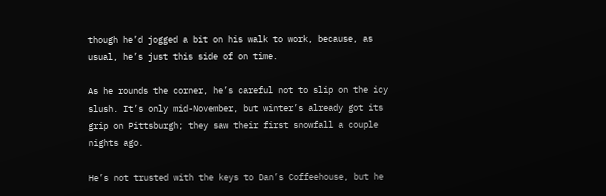though he’d jogged a bit on his walk to work, because, as usual, he’s just this side of on time.

As he rounds the corner, he’s careful not to slip on the icy slush. It’s only mid-November, but winter’s already got its grip on Pittsburgh; they saw their first snowfall a couple nights ago.

He’s not trusted with the keys to Dan’s Coffeehouse, but he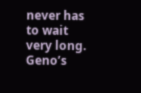never has to wait very long. Geno’s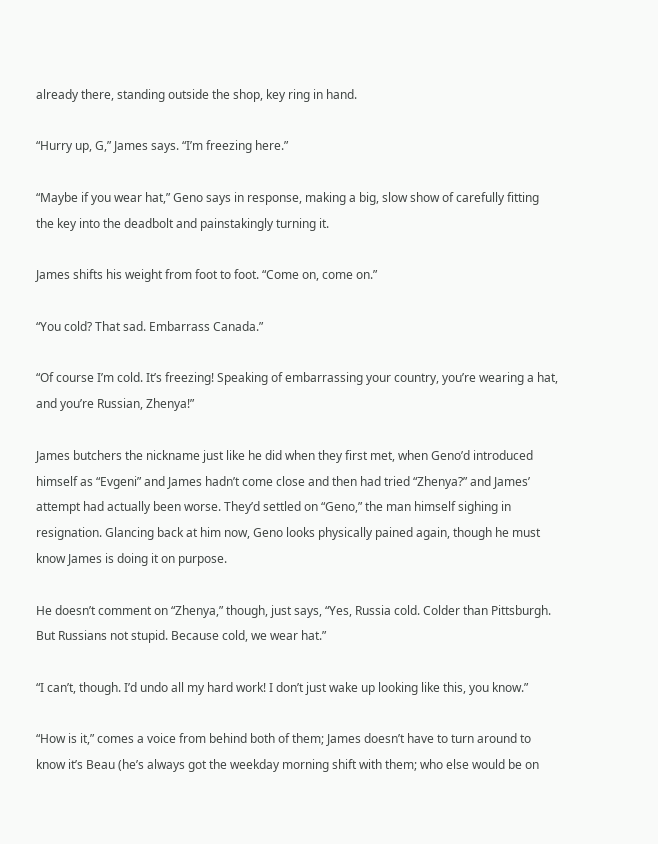already there, standing outside the shop, key ring in hand.

“Hurry up, G,” James says. “I’m freezing here.”

“Maybe if you wear hat,” Geno says in response, making a big, slow show of carefully fitting the key into the deadbolt and painstakingly turning it.

James shifts his weight from foot to foot. “Come on, come on.”

“You cold? That sad. Embarrass Canada.”

“Of course I’m cold. It’s freezing! Speaking of embarrassing your country, you’re wearing a hat, and you’re Russian, Zhenya!”

James butchers the nickname just like he did when they first met, when Geno’d introduced himself as “Evgeni” and James hadn’t come close and then had tried “Zhenya?” and James’ attempt had actually been worse. They’d settled on “Geno,” the man himself sighing in resignation. Glancing back at him now, Geno looks physically pained again, though he must know James is doing it on purpose.

He doesn’t comment on “Zhenya,” though, just says, “Yes, Russia cold. Colder than Pittsburgh. But Russians not stupid. Because cold, we wear hat.”

“I can’t, though. I’d undo all my hard work! I don’t just wake up looking like this, you know.”

“How is it,” comes a voice from behind both of them; James doesn’t have to turn around to know it’s Beau (he’s always got the weekday morning shift with them; who else would be on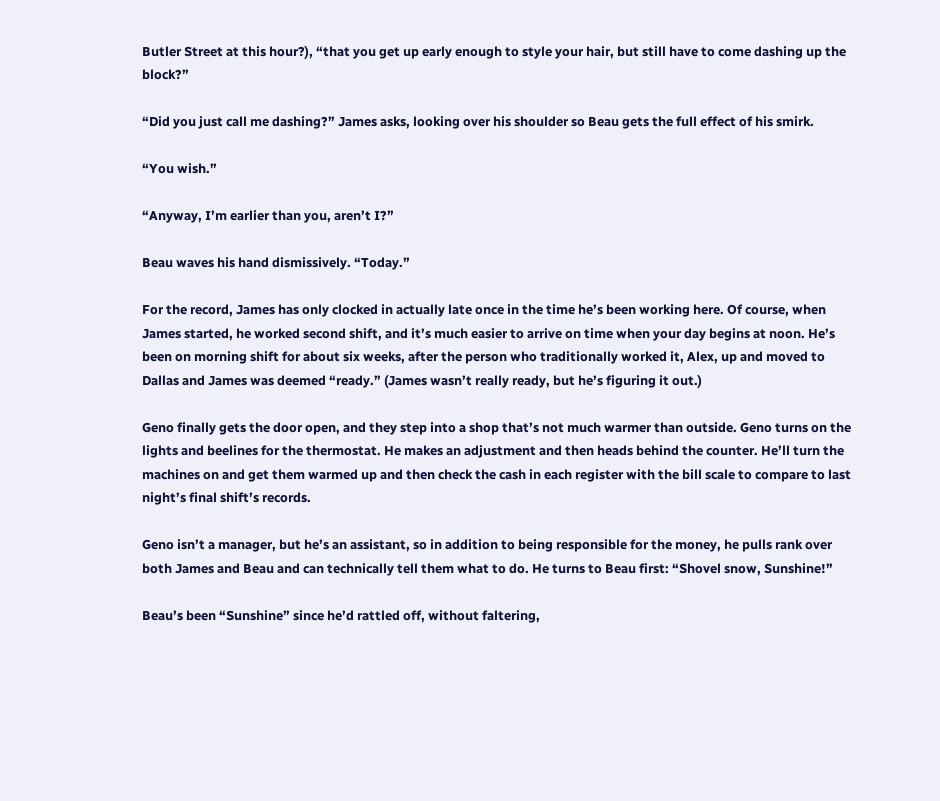Butler Street at this hour?), “that you get up early enough to style your hair, but still have to come dashing up the block?”

“Did you just call me dashing?” James asks, looking over his shoulder so Beau gets the full effect of his smirk.

“You wish.”

“Anyway, I’m earlier than you, aren’t I?”

Beau waves his hand dismissively. “Today.”

For the record, James has only clocked in actually late once in the time he’s been working here. Of course, when James started, he worked second shift, and it’s much easier to arrive on time when your day begins at noon. He’s been on morning shift for about six weeks, after the person who traditionally worked it, Alex, up and moved to Dallas and James was deemed “ready.” (James wasn’t really ready, but he’s figuring it out.)

Geno finally gets the door open, and they step into a shop that’s not much warmer than outside. Geno turns on the lights and beelines for the thermostat. He makes an adjustment and then heads behind the counter. He’ll turn the machines on and get them warmed up and then check the cash in each register with the bill scale to compare to last night’s final shift’s records.

Geno isn’t a manager, but he’s an assistant, so in addition to being responsible for the money, he pulls rank over both James and Beau and can technically tell them what to do. He turns to Beau first: “Shovel snow, Sunshine!”

Beau’s been “Sunshine” since he’d rattled off, without faltering,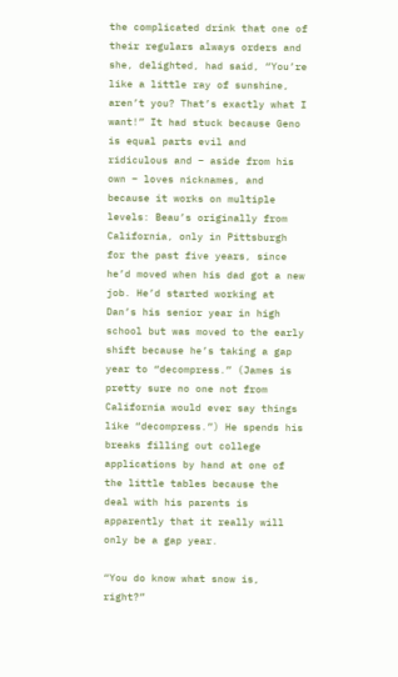the complicated drink that one of their regulars always orders and she, delighted, had said, “You’re like a little ray of sunshine, aren’t you? That’s exactly what I want!” It had stuck because Geno is equal parts evil and ridiculous and – aside from his own – loves nicknames, and because it works on multiple levels: Beau’s originally from California, only in Pittsburgh for the past five years, since he’d moved when his dad got a new job. He’d started working at Dan’s his senior year in high school but was moved to the early shift because he’s taking a gap year to “decompress.” (James is pretty sure no one not from California would ever say things like “decompress.”) He spends his breaks filling out college applications by hand at one of the little tables because the deal with his parents is apparently that it really will only be a gap year.

“You do know what snow is, right?”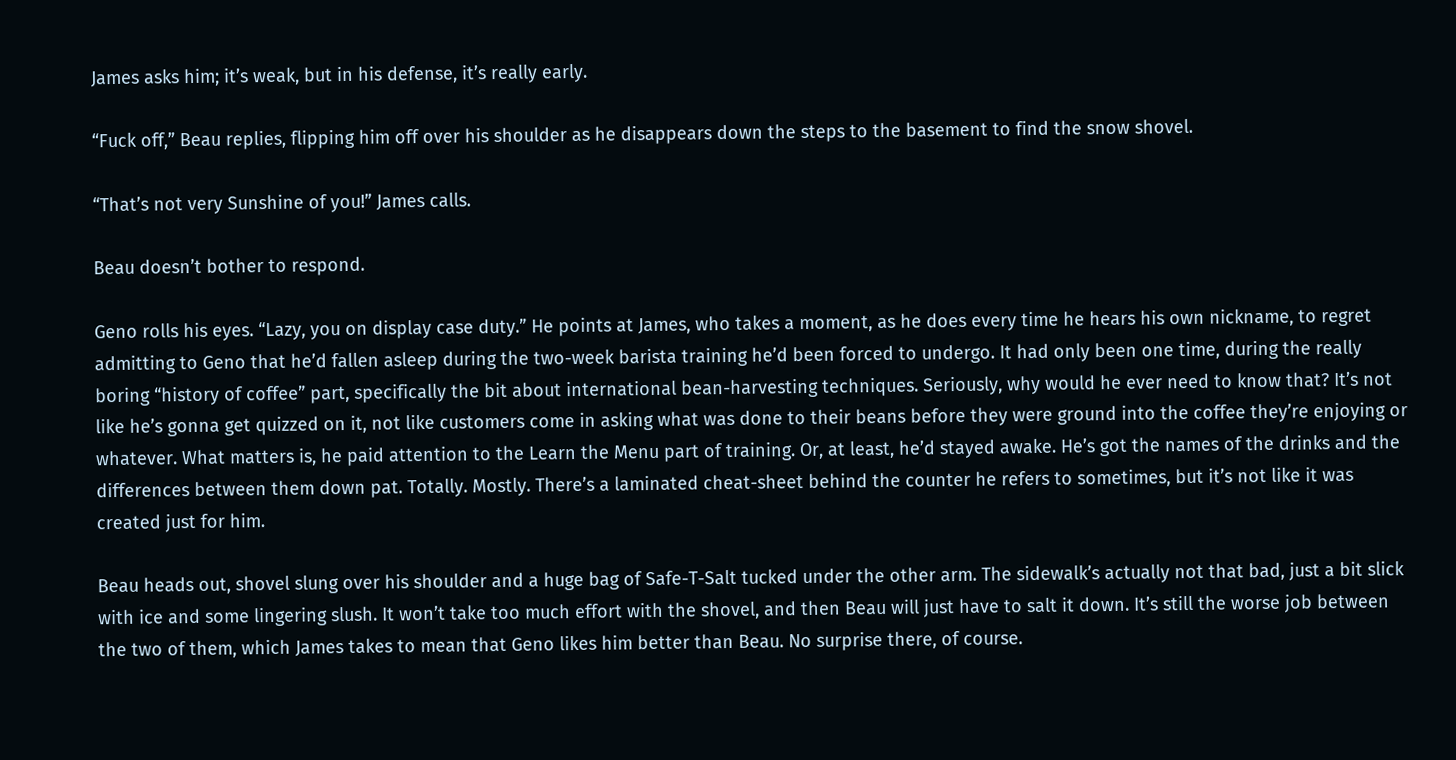James asks him; it’s weak, but in his defense, it’s really early.

“Fuck off,” Beau replies, flipping him off over his shoulder as he disappears down the steps to the basement to find the snow shovel.

“That’s not very Sunshine of you!” James calls.

Beau doesn’t bother to respond.

Geno rolls his eyes. “Lazy, you on display case duty.” He points at James, who takes a moment, as he does every time he hears his own nickname, to regret admitting to Geno that he’d fallen asleep during the two-week barista training he’d been forced to undergo. It had only been one time, during the really boring “history of coffee” part, specifically the bit about international bean-harvesting techniques. Seriously, why would he ever need to know that? It’s not like he’s gonna get quizzed on it, not like customers come in asking what was done to their beans before they were ground into the coffee they’re enjoying or whatever. What matters is, he paid attention to the Learn the Menu part of training. Or, at least, he’d stayed awake. He’s got the names of the drinks and the differences between them down pat. Totally. Mostly. There’s a laminated cheat-sheet behind the counter he refers to sometimes, but it’s not like it was created just for him.

Beau heads out, shovel slung over his shoulder and a huge bag of Safe-T-Salt tucked under the other arm. The sidewalk’s actually not that bad, just a bit slick with ice and some lingering slush. It won’t take too much effort with the shovel, and then Beau will just have to salt it down. It’s still the worse job between the two of them, which James takes to mean that Geno likes him better than Beau. No surprise there, of course.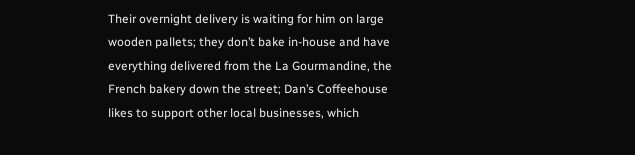Their overnight delivery is waiting for him on large wooden pallets; they don’t bake in-house and have everything delivered from the La Gourmandine, the French bakery down the street; Dan’s Coffeehouse likes to support other local businesses, which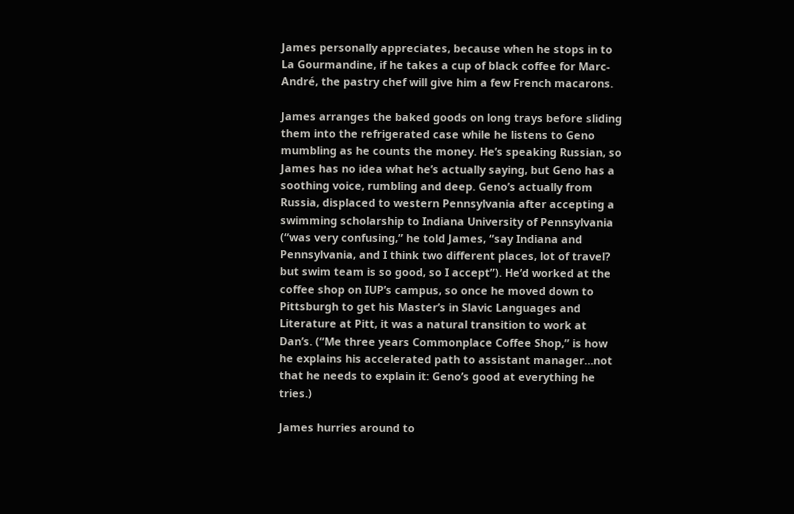James personally appreciates, because when he stops in to La Gourmandine, if he takes a cup of black coffee for Marc-André, the pastry chef will give him a few French macarons.

James arranges the baked goods on long trays before sliding them into the refrigerated case while he listens to Geno mumbling as he counts the money. He’s speaking Russian, so James has no idea what he’s actually saying, but Geno has a soothing voice, rumbling and deep. Geno’s actually from Russia, displaced to western Pennsylvania after accepting a swimming scholarship to Indiana University of Pennsylvania (“was very confusing,” he told James, “say Indiana and Pennsylvania, and I think two different places, lot of travel? but swim team is so good, so I accept”). He’d worked at the coffee shop on IUP’s campus, so once he moved down to Pittsburgh to get his Master’s in Slavic Languages and Literature at Pitt, it was a natural transition to work at Dan’s. (“Me three years Commonplace Coffee Shop,” is how he explains his accelerated path to assistant manager…not that he needs to explain it: Geno’s good at everything he tries.)

James hurries around to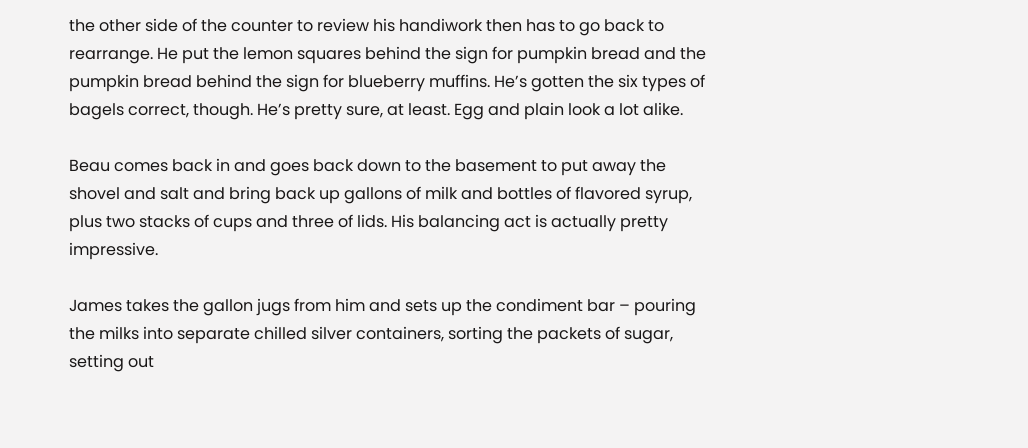the other side of the counter to review his handiwork then has to go back to rearrange. He put the lemon squares behind the sign for pumpkin bread and the pumpkin bread behind the sign for blueberry muffins. He’s gotten the six types of bagels correct, though. He’s pretty sure, at least. Egg and plain look a lot alike.

Beau comes back in and goes back down to the basement to put away the shovel and salt and bring back up gallons of milk and bottles of flavored syrup, plus two stacks of cups and three of lids. His balancing act is actually pretty impressive.

James takes the gallon jugs from him and sets up the condiment bar – pouring the milks into separate chilled silver containers, sorting the packets of sugar, setting out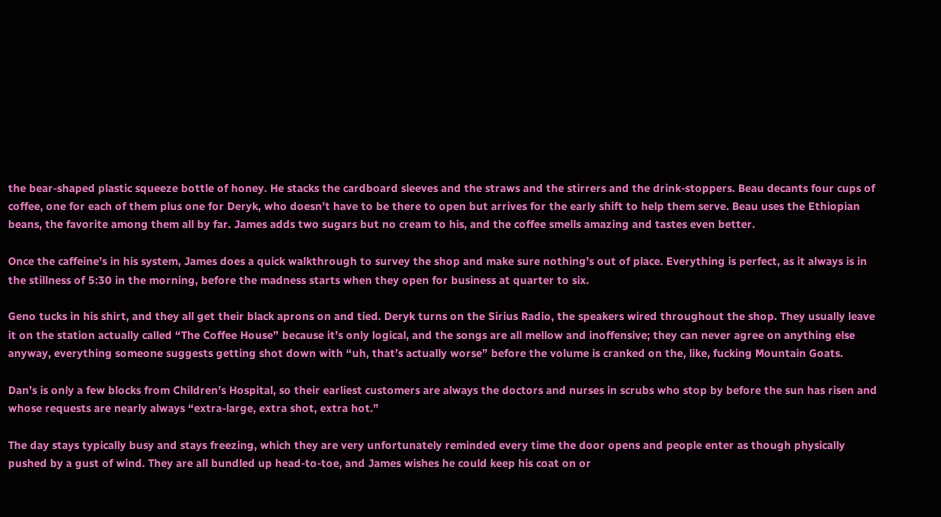the bear-shaped plastic squeeze bottle of honey. He stacks the cardboard sleeves and the straws and the stirrers and the drink-stoppers. Beau decants four cups of coffee, one for each of them plus one for Deryk, who doesn’t have to be there to open but arrives for the early shift to help them serve. Beau uses the Ethiopian beans, the favorite among them all by far. James adds two sugars but no cream to his, and the coffee smells amazing and tastes even better.

Once the caffeine’s in his system, James does a quick walkthrough to survey the shop and make sure nothing’s out of place. Everything is perfect, as it always is in the stillness of 5:30 in the morning, before the madness starts when they open for business at quarter to six.

Geno tucks in his shirt, and they all get their black aprons on and tied. Deryk turns on the Sirius Radio, the speakers wired throughout the shop. They usually leave it on the station actually called “The Coffee House” because it’s only logical, and the songs are all mellow and inoffensive; they can never agree on anything else anyway, everything someone suggests getting shot down with “uh, that’s actually worse” before the volume is cranked on the, like, fucking Mountain Goats.

Dan’s is only a few blocks from Children’s Hospital, so their earliest customers are always the doctors and nurses in scrubs who stop by before the sun has risen and whose requests are nearly always “extra-large, extra shot, extra hot.”

The day stays typically busy and stays freezing, which they are very unfortunately reminded every time the door opens and people enter as though physically pushed by a gust of wind. They are all bundled up head-to-toe, and James wishes he could keep his coat on or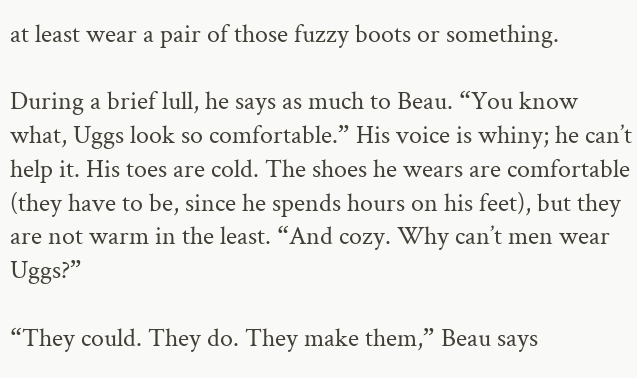at least wear a pair of those fuzzy boots or something.

During a brief lull, he says as much to Beau. “You know what, Uggs look so comfortable.” His voice is whiny; he can’t help it. His toes are cold. The shoes he wears are comfortable (they have to be, since he spends hours on his feet), but they are not warm in the least. “And cozy. Why can’t men wear Uggs?”

“They could. They do. They make them,” Beau says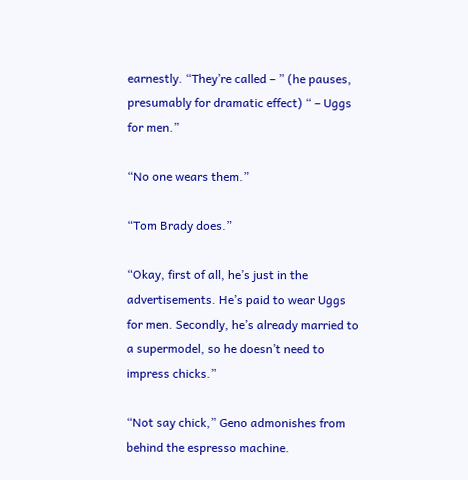earnestly. “They’re called – ” (he pauses, presumably for dramatic effect) “ – Uggs for men.”

“No one wears them.”

“Tom Brady does.”

“Okay, first of all, he’s just in the advertisements. He’s paid to wear Uggs for men. Secondly, he’s already married to a supermodel, so he doesn’t need to impress chicks.”

“Not say chick,” Geno admonishes from behind the espresso machine.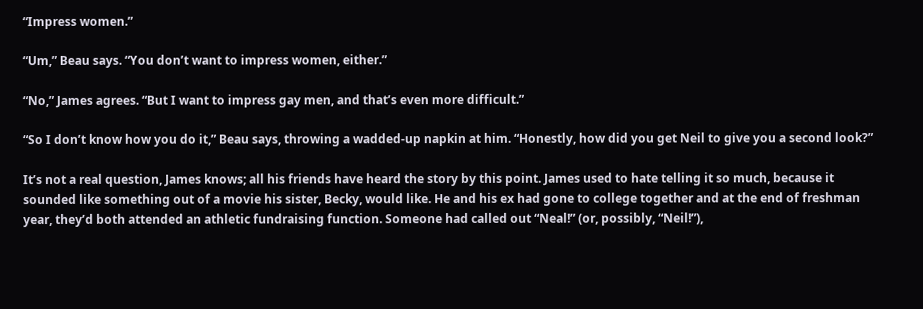“Impress women.”

“Um,” Beau says. “You don’t want to impress women, either.”

“No,” James agrees. “But I want to impress gay men, and that’s even more difficult.”

“So I don’t know how you do it,” Beau says, throwing a wadded-up napkin at him. “Honestly, how did you get Neil to give you a second look?”

It’s not a real question, James knows; all his friends have heard the story by this point. James used to hate telling it so much, because it sounded like something out of a movie his sister, Becky, would like. He and his ex had gone to college together and at the end of freshman year, they’d both attended an athletic fundraising function. Someone had called out “Neal!” (or, possibly, “Neil!”),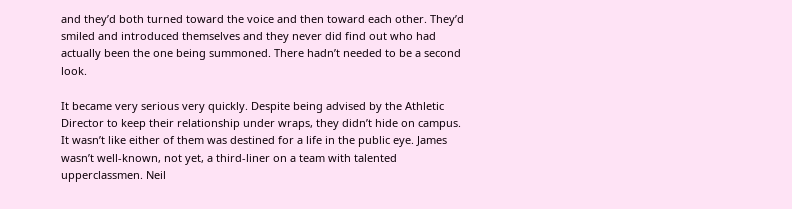and they’d both turned toward the voice and then toward each other. They’d smiled and introduced themselves and they never did find out who had actually been the one being summoned. There hadn’t needed to be a second look.

It became very serious very quickly. Despite being advised by the Athletic Director to keep their relationship under wraps, they didn’t hide on campus. It wasn’t like either of them was destined for a life in the public eye. James wasn’t well-known, not yet, a third-liner on a team with talented upperclassmen. Neil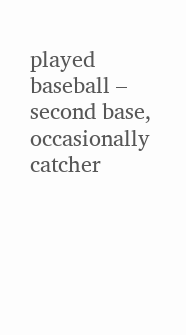played baseball – second base, occasionally catcher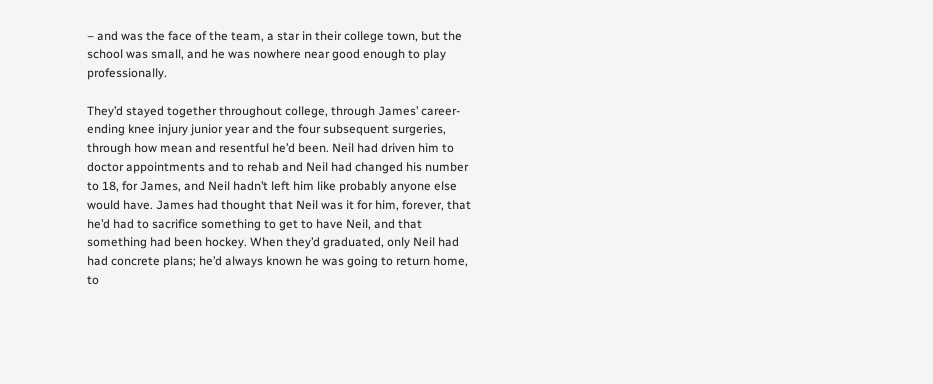– and was the face of the team, a star in their college town, but the school was small, and he was nowhere near good enough to play professionally.

They’d stayed together throughout college, through James’ career-ending knee injury junior year and the four subsequent surgeries, through how mean and resentful he’d been. Neil had driven him to doctor appointments and to rehab and Neil had changed his number to 18, for James, and Neil hadn’t left him like probably anyone else would have. James had thought that Neil was it for him, forever, that he’d had to sacrifice something to get to have Neil, and that something had been hockey. When they’d graduated, only Neil had had concrete plans; he’d always known he was going to return home, to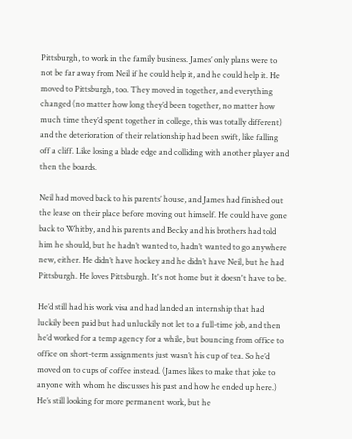Pittsburgh, to work in the family business. James’ only plans were to not be far away from Neil if he could help it, and he could help it. He moved to Pittsburgh, too. They moved in together, and everything changed (no matter how long they’d been together, no matter how much time they’d spent together in college, this was totally different) and the deterioration of their relationship had been swift, like falling off a cliff. Like losing a blade edge and colliding with another player and then the boards.

Neil had moved back to his parents’ house, and James had finished out the lease on their place before moving out himself. He could have gone back to Whitby, and his parents and Becky and his brothers had told him he should, but he hadn’t wanted to, hadn’t wanted to go anywhere new, either. He didn’t have hockey and he didn’t have Neil, but he had Pittsburgh. He loves Pittsburgh. It's not home but it doesn't have to be.

He’d still had his work visa and had landed an internship that had luckily been paid but had unluckily not let to a full-time job, and then he’d worked for a temp agency for a while, but bouncing from office to office on short-term assignments just wasn’t his cup of tea. So he’d moved on to cups of coffee instead. (James likes to make that joke to anyone with whom he discusses his past and how he ended up here.) He’s still looking for more permanent work, but he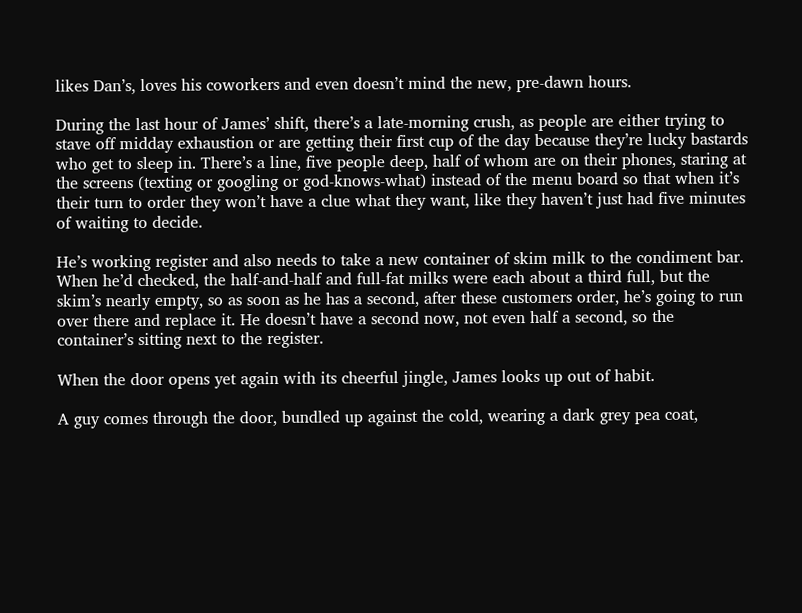likes Dan’s, loves his coworkers and even doesn’t mind the new, pre-dawn hours.

During the last hour of James’ shift, there’s a late-morning crush, as people are either trying to stave off midday exhaustion or are getting their first cup of the day because they’re lucky bastards who get to sleep in. There’s a line, five people deep, half of whom are on their phones, staring at the screens (texting or googling or god-knows-what) instead of the menu board so that when it’s their turn to order they won’t have a clue what they want, like they haven’t just had five minutes of waiting to decide.

He’s working register and also needs to take a new container of skim milk to the condiment bar. When he’d checked, the half-and-half and full-fat milks were each about a third full, but the skim’s nearly empty, so as soon as he has a second, after these customers order, he’s going to run over there and replace it. He doesn’t have a second now, not even half a second, so the container’s sitting next to the register.

When the door opens yet again with its cheerful jingle, James looks up out of habit.

A guy comes through the door, bundled up against the cold, wearing a dark grey pea coat,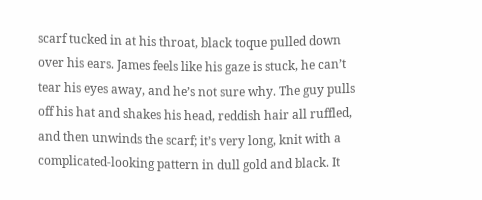scarf tucked in at his throat, black toque pulled down over his ears. James feels like his gaze is stuck, he can’t tear his eyes away, and he’s not sure why. The guy pulls off his hat and shakes his head, reddish hair all ruffled, and then unwinds the scarf; it’s very long, knit with a complicated-looking pattern in dull gold and black. It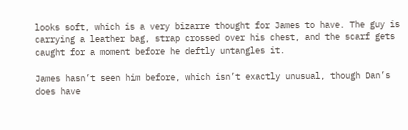looks soft, which is a very bizarre thought for James to have. The guy is carrying a leather bag, strap crossed over his chest, and the scarf gets caught for a moment before he deftly untangles it.

James hasn’t seen him before, which isn’t exactly unusual, though Dan’s does have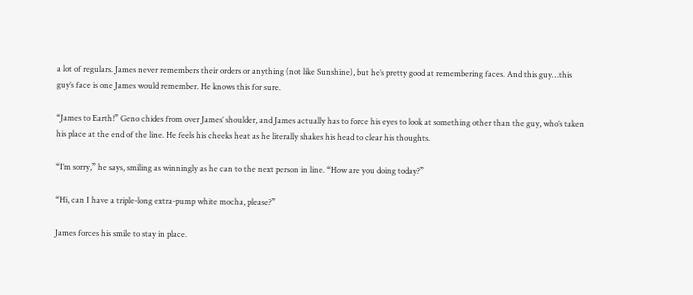a lot of regulars. James never remembers their orders or anything (not like Sunshine), but he’s pretty good at remembering faces. And this guy…this guy’s face is one James would remember. He knows this for sure.

“James to Earth!” Geno chides from over James’ shoulder, and James actually has to force his eyes to look at something other than the guy, who’s taken his place at the end of the line. He feels his cheeks heat as he literally shakes his head to clear his thoughts.

“I’m sorry,” he says, smiling as winningly as he can to the next person in line. “How are you doing today?”

“Hi, can I have a triple-long extra-pump white mocha, please?”

James forces his smile to stay in place.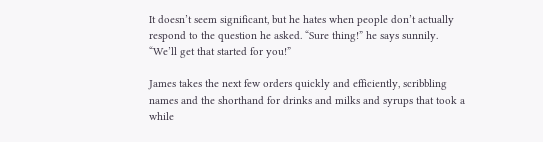It doesn’t seem significant, but he hates when people don’t actually respond to the question he asked. “Sure thing!” he says sunnily. “We’ll get that started for you!”

James takes the next few orders quickly and efficiently, scribbling names and the shorthand for drinks and milks and syrups that took a while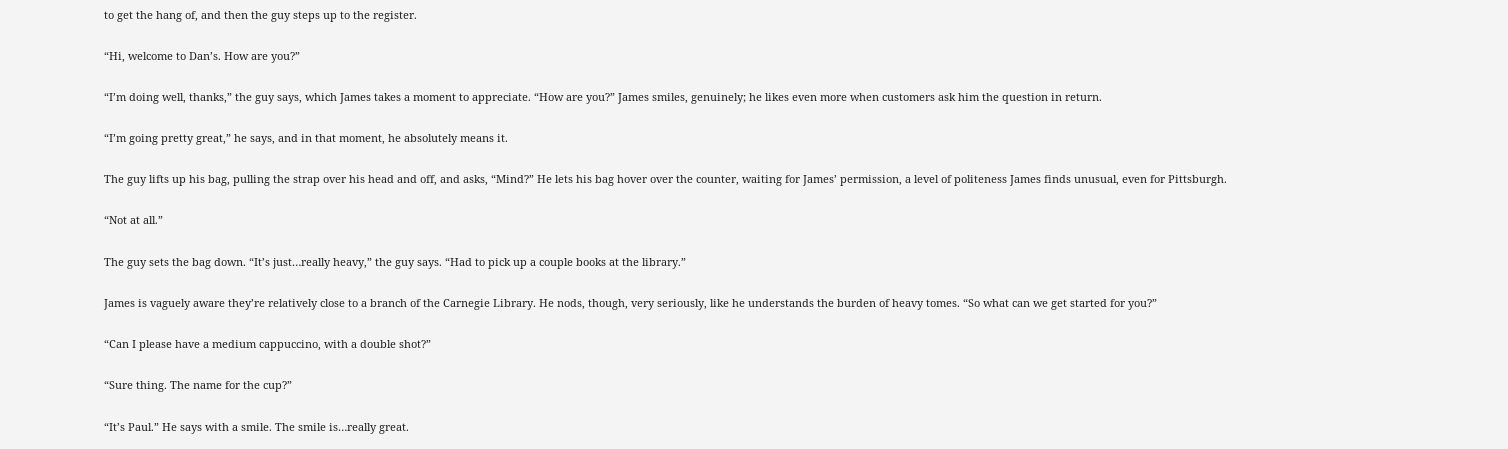to get the hang of, and then the guy steps up to the register.

“Hi, welcome to Dan’s. How are you?”

“I’m doing well, thanks,” the guy says, which James takes a moment to appreciate. “How are you?” James smiles, genuinely; he likes even more when customers ask him the question in return.

“I’m going pretty great,” he says, and in that moment, he absolutely means it.

The guy lifts up his bag, pulling the strap over his head and off, and asks, “Mind?” He lets his bag hover over the counter, waiting for James’ permission, a level of politeness James finds unusual, even for Pittsburgh.

“Not at all.”

The guy sets the bag down. “It’s just…really heavy,” the guy says. “Had to pick up a couple books at the library.”

James is vaguely aware they’re relatively close to a branch of the Carnegie Library. He nods, though, very seriously, like he understands the burden of heavy tomes. “So what can we get started for you?”

“Can I please have a medium cappuccino, with a double shot?”

“Sure thing. The name for the cup?”

“It’s Paul.” He says with a smile. The smile is…really great.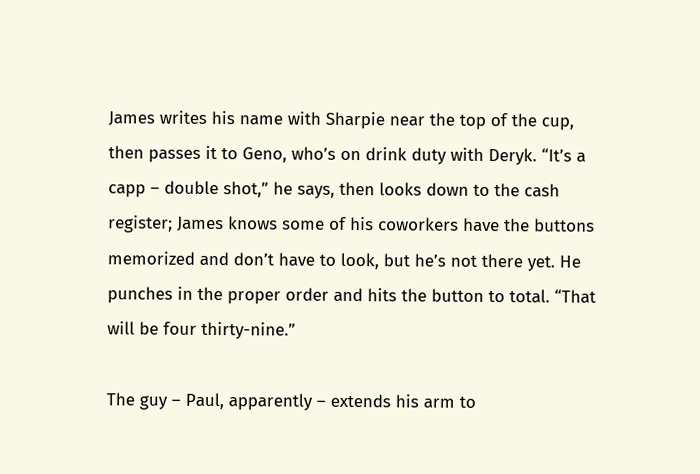James writes his name with Sharpie near the top of the cup, then passes it to Geno, who’s on drink duty with Deryk. “It’s a capp – double shot,” he says, then looks down to the cash register; James knows some of his coworkers have the buttons memorized and don’t have to look, but he’s not there yet. He punches in the proper order and hits the button to total. “That will be four thirty-nine.”

The guy – Paul, apparently – extends his arm to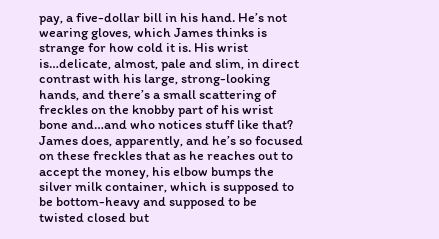pay, a five-dollar bill in his hand. He’s not wearing gloves, which James thinks is strange for how cold it is. His wrist is…delicate, almost, pale and slim, in direct contrast with his large, strong-looking hands, and there’s a small scattering of freckles on the knobby part of his wrist bone and…and who notices stuff like that? James does, apparently, and he’s so focused on these freckles that as he reaches out to accept the money, his elbow bumps the silver milk container, which is supposed to be bottom-heavy and supposed to be twisted closed but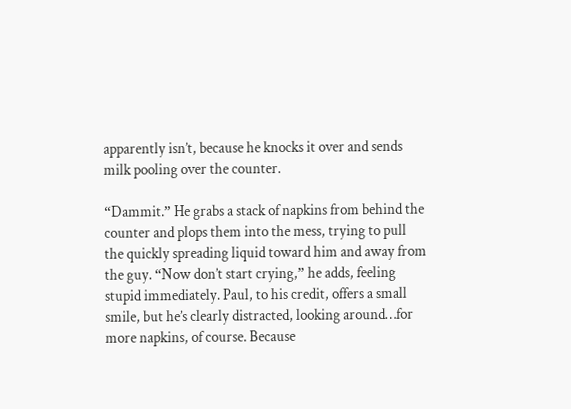apparently isn’t, because he knocks it over and sends milk pooling over the counter.

“Dammit.” He grabs a stack of napkins from behind the counter and plops them into the mess, trying to pull the quickly spreading liquid toward him and away from the guy. “Now don’t start crying,” he adds, feeling stupid immediately. Paul, to his credit, offers a small smile, but he’s clearly distracted, looking around…for more napkins, of course. Because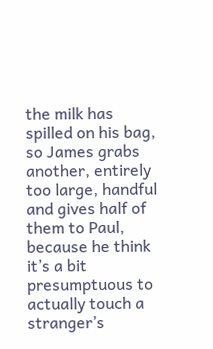the milk has spilled on his bag, so James grabs another, entirely too large, handful and gives half of them to Paul, because he think it’s a bit presumptuous to actually touch a stranger’s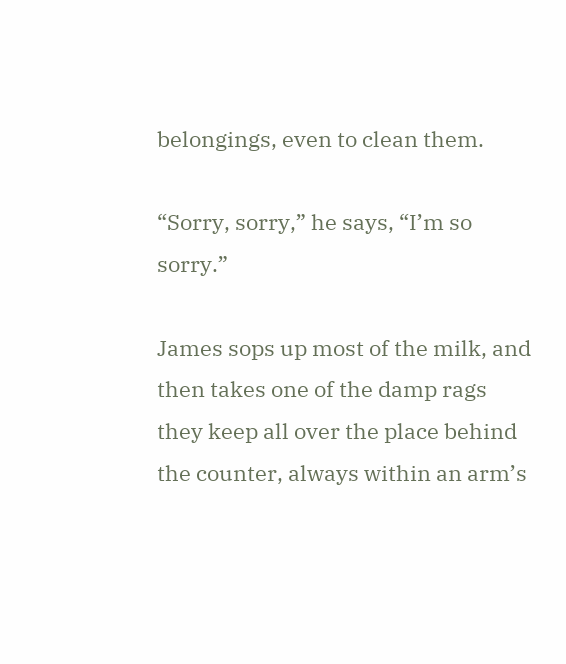belongings, even to clean them.

“Sorry, sorry,” he says, “I’m so sorry.”

James sops up most of the milk, and then takes one of the damp rags they keep all over the place behind the counter, always within an arm’s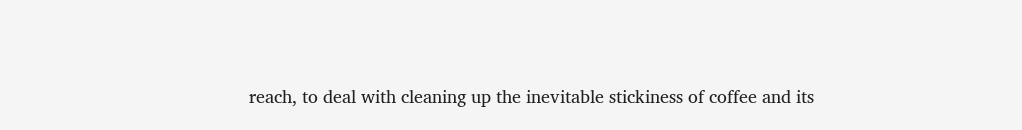reach, to deal with cleaning up the inevitable stickiness of coffee and its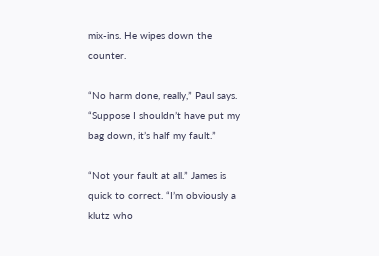mix-ins. He wipes down the counter.

“No harm done, really,” Paul says. “Suppose I shouldn’t have put my bag down, it’s half my fault.”

“Not your fault at all.” James is quick to correct. “I’m obviously a klutz who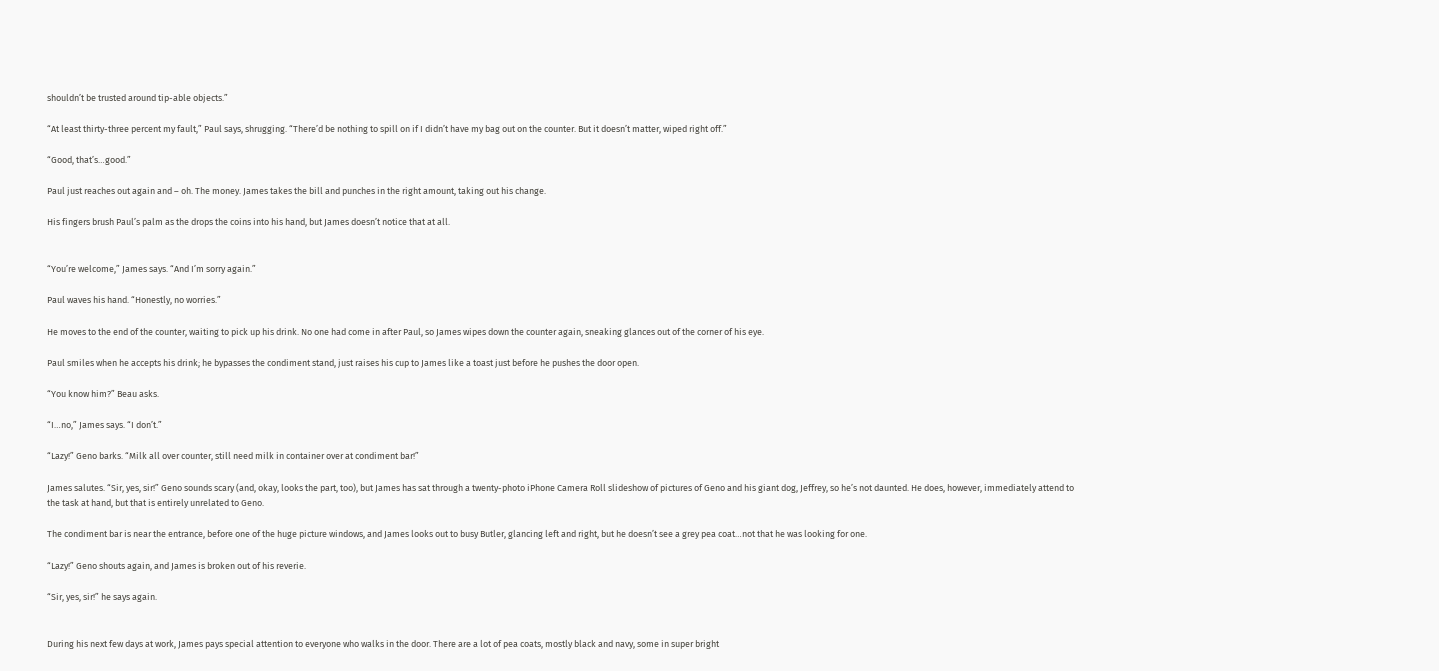shouldn’t be trusted around tip-able objects.”

“At least thirty-three percent my fault,” Paul says, shrugging. “There’d be nothing to spill on if I didn’t have my bag out on the counter. But it doesn’t matter, wiped right off.”

“Good, that’s…good.”

Paul just reaches out again and – oh. The money. James takes the bill and punches in the right amount, taking out his change.

His fingers brush Paul’s palm as the drops the coins into his hand, but James doesn’t notice that at all.


“You’re welcome,” James says. “And I’m sorry again.”

Paul waves his hand. “Honestly, no worries.”

He moves to the end of the counter, waiting to pick up his drink. No one had come in after Paul, so James wipes down the counter again, sneaking glances out of the corner of his eye.

Paul smiles when he accepts his drink; he bypasses the condiment stand, just raises his cup to James like a toast just before he pushes the door open.

“You know him?” Beau asks.

“I…no,” James says. “I don’t.”

“Lazy!” Geno barks. “Milk all over counter, still need milk in container over at condiment bar!”

James salutes. “Sir, yes, sir!” Geno sounds scary (and, okay, looks the part, too), but James has sat through a twenty-photo iPhone Camera Roll slideshow of pictures of Geno and his giant dog, Jeffrey, so he’s not daunted. He does, however, immediately attend to the task at hand, but that is entirely unrelated to Geno.

The condiment bar is near the entrance, before one of the huge picture windows, and James looks out to busy Butler, glancing left and right, but he doesn’t see a grey pea coat…not that he was looking for one.

“Lazy!” Geno shouts again, and James is broken out of his reverie.

“Sir, yes, sir!” he says again.


During his next few days at work, James pays special attention to everyone who walks in the door. There are a lot of pea coats, mostly black and navy, some in super bright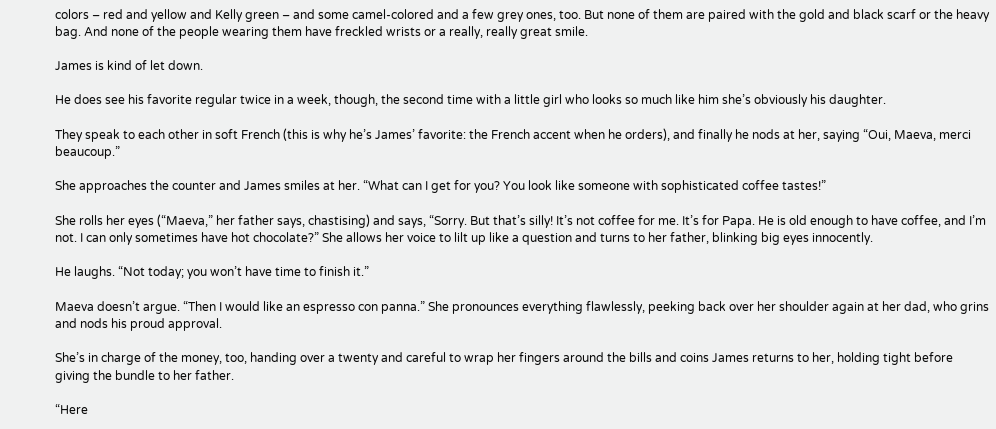colors – red and yellow and Kelly green – and some camel-colored and a few grey ones, too. But none of them are paired with the gold and black scarf or the heavy bag. And none of the people wearing them have freckled wrists or a really, really great smile.

James is kind of let down.

He does see his favorite regular twice in a week, though, the second time with a little girl who looks so much like him she’s obviously his daughter.

They speak to each other in soft French (this is why he’s James’ favorite: the French accent when he orders), and finally he nods at her, saying “Oui, Maeva, merci beaucoup.”

She approaches the counter and James smiles at her. “What can I get for you? You look like someone with sophisticated coffee tastes!”

She rolls her eyes (“Maeva,” her father says, chastising) and says, “Sorry. But that’s silly! It’s not coffee for me. It’s for Papa. He is old enough to have coffee, and I’m not. I can only sometimes have hot chocolate?” She allows her voice to lilt up like a question and turns to her father, blinking big eyes innocently.

He laughs. “Not today; you won’t have time to finish it.”

Maeva doesn’t argue. “Then I would like an espresso con panna.” She pronounces everything flawlessly, peeking back over her shoulder again at her dad, who grins and nods his proud approval.

She’s in charge of the money, too, handing over a twenty and careful to wrap her fingers around the bills and coins James returns to her, holding tight before giving the bundle to her father.

“Here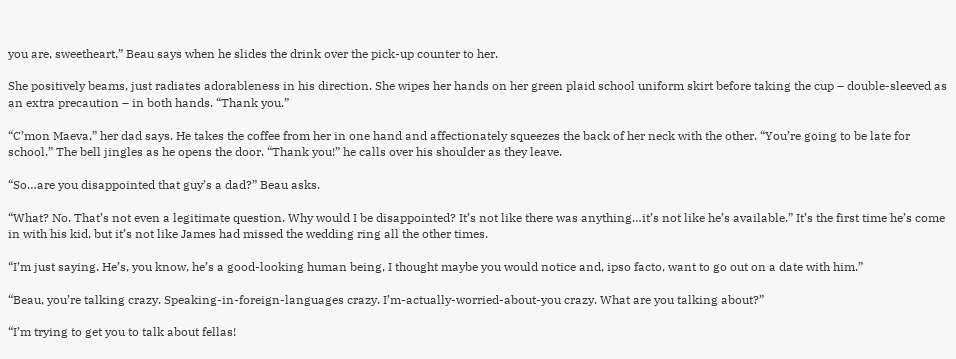you are, sweetheart,” Beau says when he slides the drink over the pick-up counter to her.

She positively beams, just radiates adorableness in his direction. She wipes her hands on her green plaid school uniform skirt before taking the cup – double-sleeved as an extra precaution – in both hands. “Thank you.”

“C’mon Maeva,” her dad says. He takes the coffee from her in one hand and affectionately squeezes the back of her neck with the other. “You’re going to be late for school.” The bell jingles as he opens the door. “Thank you!” he calls over his shoulder as they leave.

“So…are you disappointed that guy’s a dad?” Beau asks.

“What? No. That’s not even a legitimate question. Why would I be disappointed? It’s not like there was anything…it’s not like he’s available.” It’s the first time he’s come in with his kid, but it’s not like James had missed the wedding ring all the other times.

“I’m just saying. He’s, you know, he’s a good-looking human being, I thought maybe you would notice and, ipso facto, want to go out on a date with him.”

“Beau, you’re talking crazy. Speaking-in-foreign-languages crazy. I’m-actually-worried-about-you crazy. What are you talking about?”

“I’m trying to get you to talk about fellas!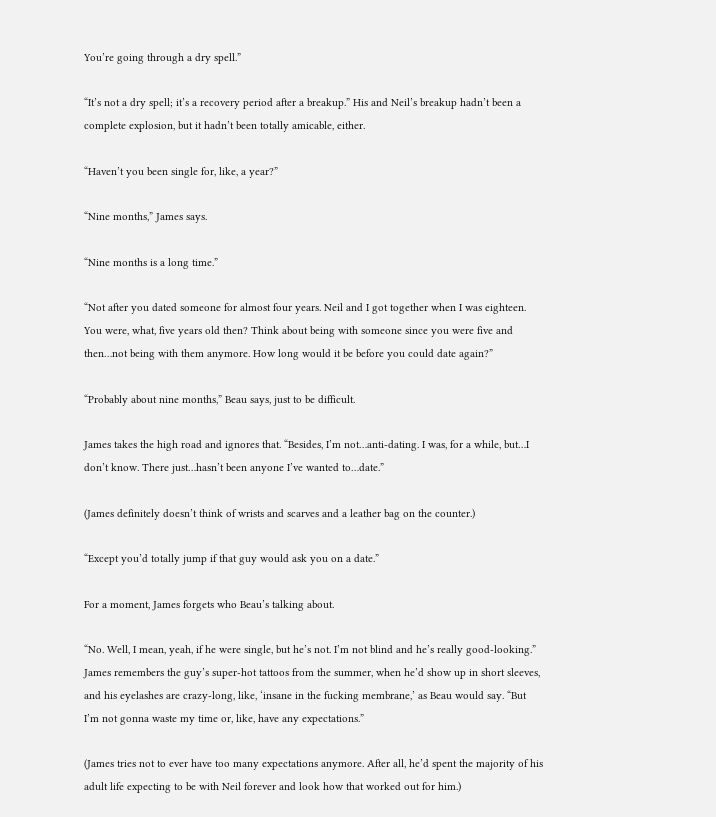You’re going through a dry spell.”

“It’s not a dry spell; it’s a recovery period after a breakup.” His and Neil’s breakup hadn’t been a complete explosion, but it hadn’t been totally amicable, either.

“Haven’t you been single for, like, a year?”

“Nine months,” James says.

“Nine months is a long time.”

“Not after you dated someone for almost four years. Neil and I got together when I was eighteen. You were, what, five years old then? Think about being with someone since you were five and then…not being with them anymore. How long would it be before you could date again?”

“Probably about nine months,” Beau says, just to be difficult.

James takes the high road and ignores that. “Besides, I’m not…anti-dating. I was, for a while, but…I don’t know. There just…hasn’t been anyone I’ve wanted to…date.”

(James definitely doesn’t think of wrists and scarves and a leather bag on the counter.)

“Except you’d totally jump if that guy would ask you on a date.”

For a moment, James forgets who Beau’s talking about.

“No. Well, I mean, yeah, if he were single, but he’s not. I’m not blind and he’s really good-looking.” James remembers the guy’s super-hot tattoos from the summer, when he’d show up in short sleeves, and his eyelashes are crazy-long, like, ‘insane in the fucking membrane,’ as Beau would say. “But I’m not gonna waste my time or, like, have any expectations.”

(James tries not to ever have too many expectations anymore. After all, he’d spent the majority of his adult life expecting to be with Neil forever and look how that worked out for him.)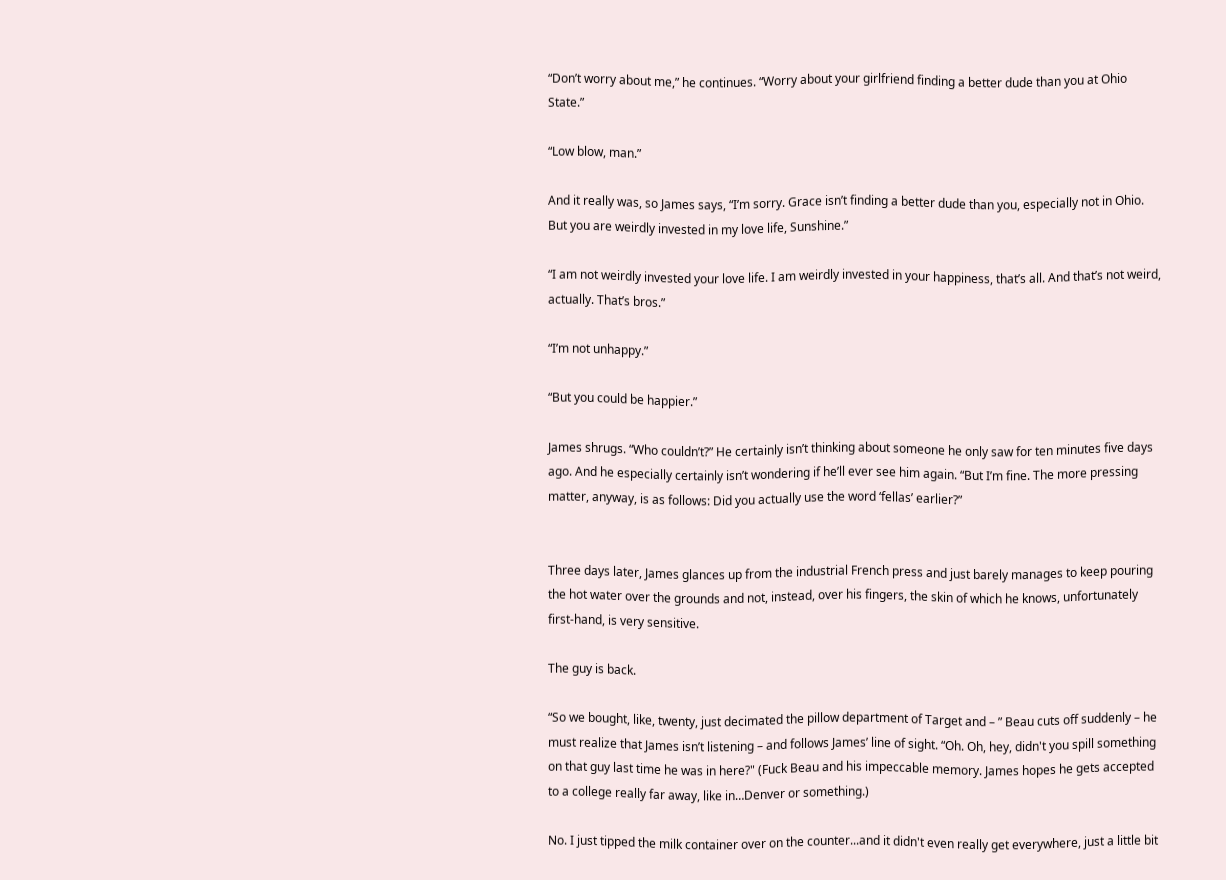“Don’t worry about me,” he continues. “Worry about your girlfriend finding a better dude than you at Ohio State.”

“Low blow, man.”

And it really was, so James says, “I’m sorry. Grace isn’t finding a better dude than you, especially not in Ohio. But you are weirdly invested in my love life, Sunshine.”

“I am not weirdly invested your love life. I am weirdly invested in your happiness, that’s all. And that’s not weird, actually. That’s bros.”

“I’m not unhappy.”

“But you could be happier.”

James shrugs. “Who couldn’t?” He certainly isn’t thinking about someone he only saw for ten minutes five days ago. And he especially certainly isn’t wondering if he’ll ever see him again. “But I’m fine. The more pressing matter, anyway, is as follows: Did you actually use the word ‘fellas’ earlier?”


Three days later, James glances up from the industrial French press and just barely manages to keep pouring the hot water over the grounds and not, instead, over his fingers, the skin of which he knows, unfortunately first-hand, is very sensitive.

The guy is back.

“So we bought, like, twenty, just decimated the pillow department of Target and – ” Beau cuts off suddenly – he must realize that James isn’t listening – and follows James’ line of sight. “Oh. Oh, hey, didn't you spill something on that guy last time he was in here?" (Fuck Beau and his impeccable memory. James hopes he gets accepted to a college really far away, like in…Denver or something.)

No. I just tipped the milk container over on the counter...and it didn't even really get everywhere, just a little bit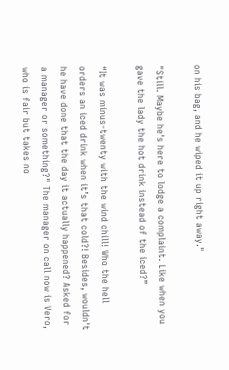on his bag, and he wiped it up right away."

"Still. Maybe he's here to lodge a complaint. Like when you gave the lady the hot drink instead of the iced?”

“It was minus-twenty with the wind chill! Who the hell orders an iced drink when it’s that cold?! Besides, wouldn't he have done that the day it actually happened? Asked for a manager or something?" The manager on call now is Vero, who is fair but takes no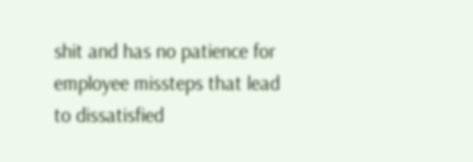shit and has no patience for employee missteps that lead to dissatisfied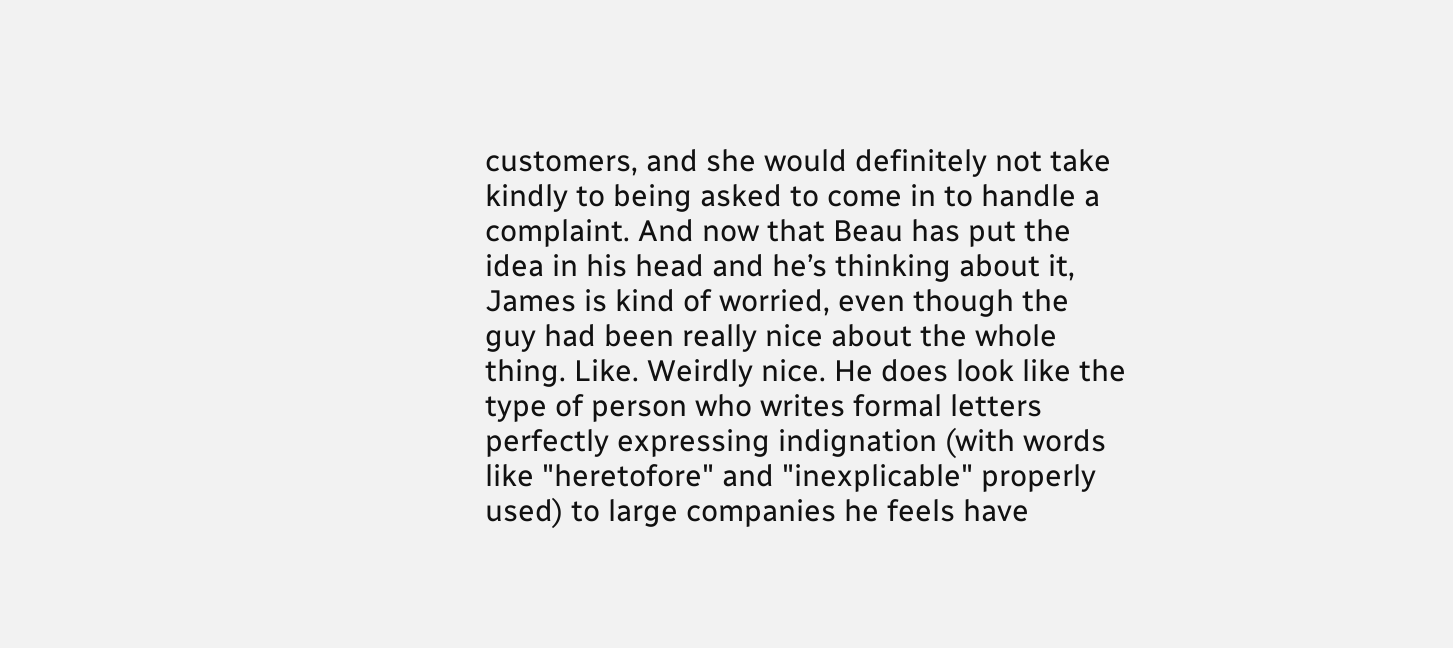customers, and she would definitely not take kindly to being asked to come in to handle a complaint. And now that Beau has put the idea in his head and he’s thinking about it, James is kind of worried, even though the guy had been really nice about the whole thing. Like. Weirdly nice. He does look like the type of person who writes formal letters perfectly expressing indignation (with words like "heretofore" and "inexplicable" properly used) to large companies he feels have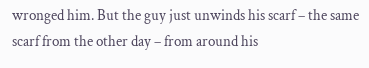wronged him. But the guy just unwinds his scarf – the same scarf from the other day – from around his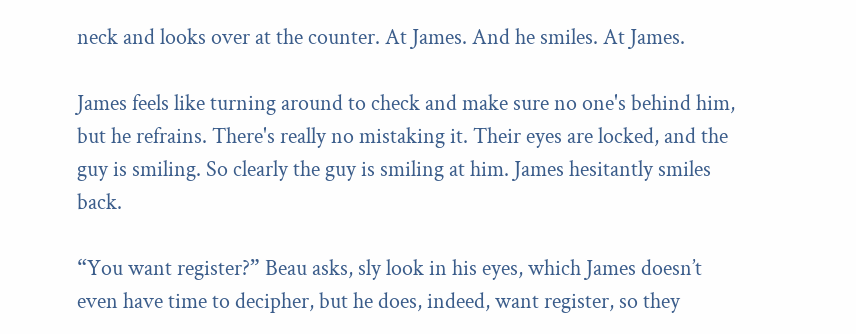neck and looks over at the counter. At James. And he smiles. At James.

James feels like turning around to check and make sure no one's behind him, but he refrains. There's really no mistaking it. Their eyes are locked, and the guy is smiling. So clearly the guy is smiling at him. James hesitantly smiles back.

“You want register?” Beau asks, sly look in his eyes, which James doesn’t even have time to decipher, but he does, indeed, want register, so they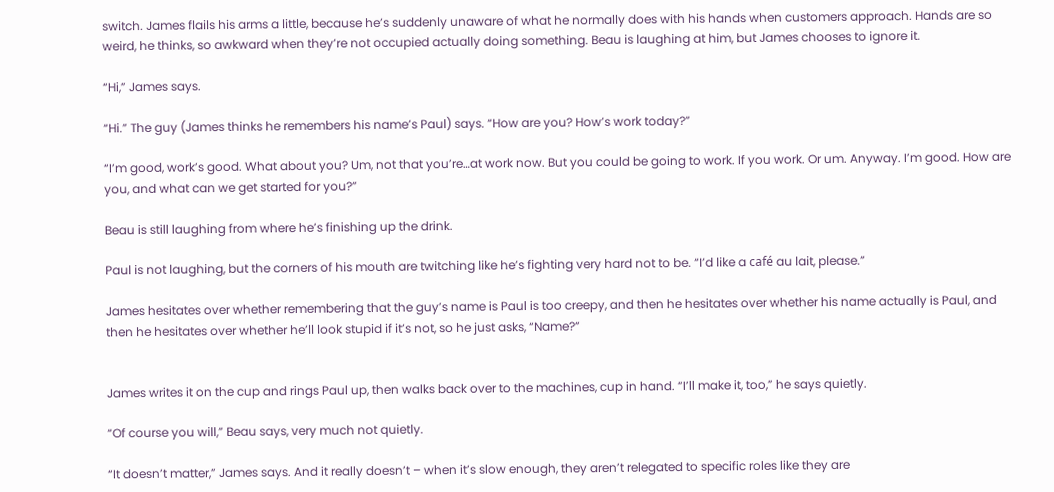switch. James flails his arms a little, because he’s suddenly unaware of what he normally does with his hands when customers approach. Hands are so weird, he thinks, so awkward when they’re not occupied actually doing something. Beau is laughing at him, but James chooses to ignore it.

“Hi,” James says.

“Hi.” The guy (James thinks he remembers his name’s Paul) says. “How are you? How’s work today?”

“I’m good, work’s good. What about you? Um, not that you’re…at work now. But you could be going to work. If you work. Or um. Anyway. I’m good. How are you, and what can we get started for you?”

Beau is still laughing from where he’s finishing up the drink.

Paul is not laughing, but the corners of his mouth are twitching like he’s fighting very hard not to be. “I’d like a café au lait, please.”

James hesitates over whether remembering that the guy’s name is Paul is too creepy, and then he hesitates over whether his name actually is Paul, and then he hesitates over whether he’ll look stupid if it’s not, so he just asks, “Name?”


James writes it on the cup and rings Paul up, then walks back over to the machines, cup in hand. “I’ll make it, too,” he says quietly.

“Of course you will,” Beau says, very much not quietly.

“It doesn’t matter,” James says. And it really doesn’t – when it’s slow enough, they aren’t relegated to specific roles like they are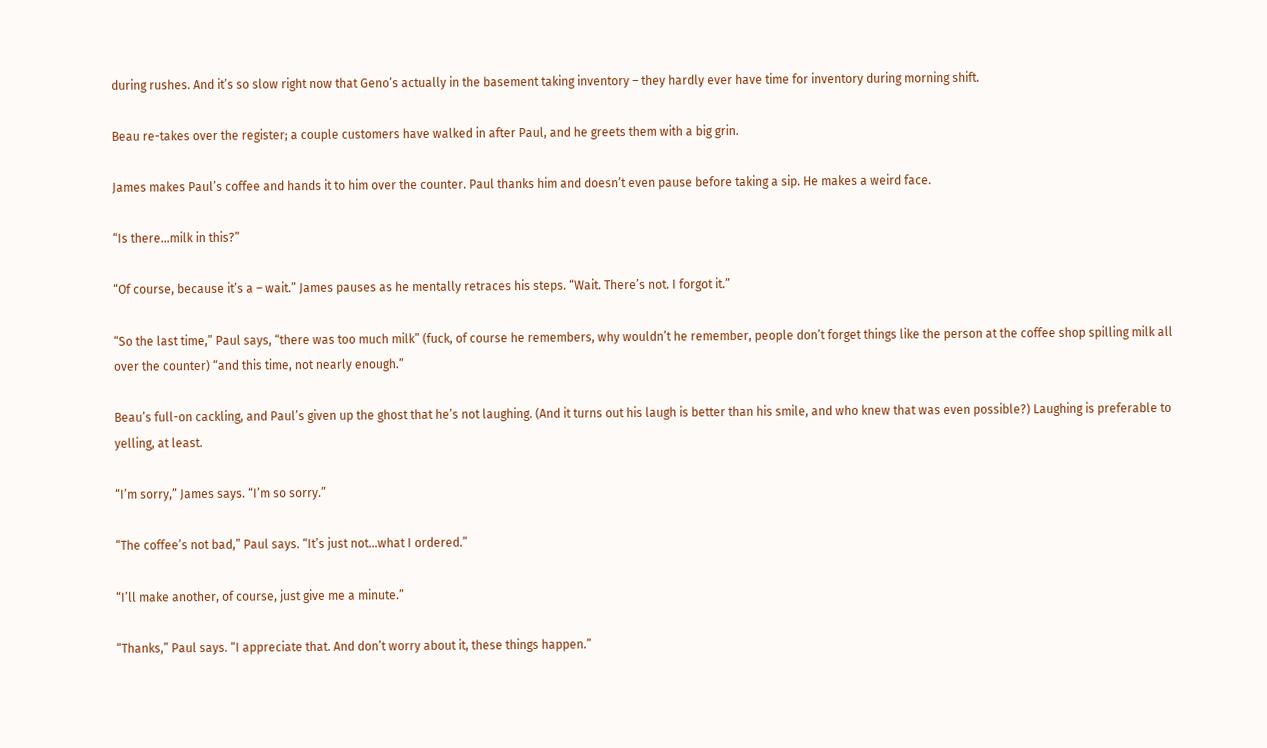during rushes. And it’s so slow right now that Geno’s actually in the basement taking inventory – they hardly ever have time for inventory during morning shift.

Beau re-takes over the register; a couple customers have walked in after Paul, and he greets them with a big grin.

James makes Paul’s coffee and hands it to him over the counter. Paul thanks him and doesn’t even pause before taking a sip. He makes a weird face.

“Is there…milk in this?”

“Of course, because it’s a – wait.” James pauses as he mentally retraces his steps. “Wait. There’s not. I forgot it.”

“So the last time,” Paul says, “there was too much milk” (fuck, of course he remembers, why wouldn’t he remember, people don’t forget things like the person at the coffee shop spilling milk all over the counter) “and this time, not nearly enough.”

Beau’s full-on cackling, and Paul’s given up the ghost that he’s not laughing. (And it turns out his laugh is better than his smile, and who knew that was even possible?) Laughing is preferable to yelling, at least.

“I’m sorry,” James says. “I’m so sorry.”

“The coffee’s not bad,” Paul says. “It’s just not…what I ordered.”

“I’ll make another, of course, just give me a minute.”

“Thanks,” Paul says. “I appreciate that. And don’t worry about it, these things happen.”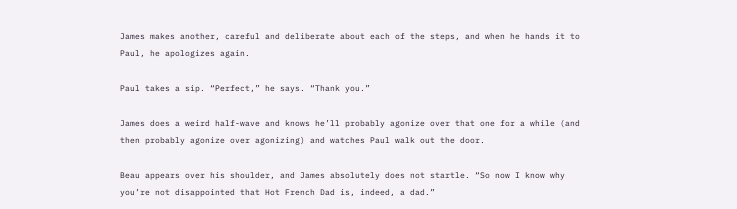James makes another, careful and deliberate about each of the steps, and when he hands it to Paul, he apologizes again.

Paul takes a sip. “Perfect,” he says. “Thank you.”

James does a weird half-wave and knows he’ll probably agonize over that one for a while (and then probably agonize over agonizing) and watches Paul walk out the door.

Beau appears over his shoulder, and James absolutely does not startle. “So now I know why you’re not disappointed that Hot French Dad is, indeed, a dad.”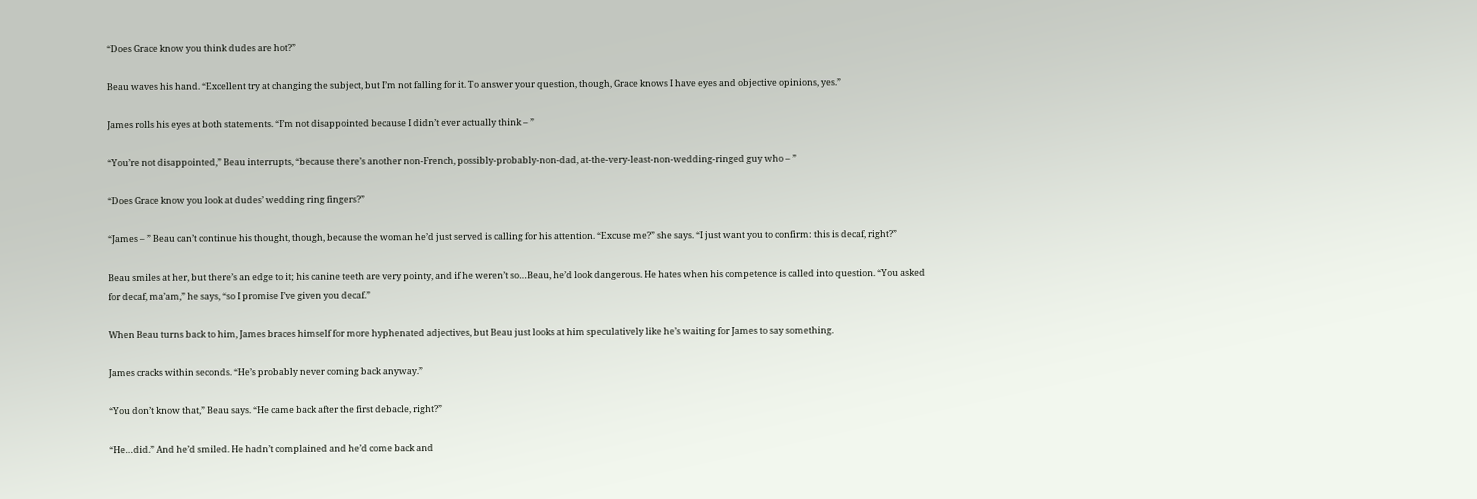“Does Grace know you think dudes are hot?”

Beau waves his hand. “Excellent try at changing the subject, but I’m not falling for it. To answer your question, though, Grace knows I have eyes and objective opinions, yes.”

James rolls his eyes at both statements. “I’m not disappointed because I didn’t ever actually think – ”

“You’re not disappointed,” Beau interrupts, “because there’s another non-French, possibly-probably-non-dad, at-the-very-least-non-wedding-ringed guy who – ”

“Does Grace know you look at dudes’ wedding ring fingers?”

“James – ” Beau can’t continue his thought, though, because the woman he’d just served is calling for his attention. “Excuse me?” she says. “I just want you to confirm: this is decaf, right?”

Beau smiles at her, but there’s an edge to it; his canine teeth are very pointy, and if he weren’t so…Beau, he’d look dangerous. He hates when his competence is called into question. “You asked for decaf, ma’am,” he says, “so I promise I’ve given you decaf.”

When Beau turns back to him, James braces himself for more hyphenated adjectives, but Beau just looks at him speculatively like he’s waiting for James to say something.

James cracks within seconds. “He’s probably never coming back anyway.”

“You don’t know that,” Beau says. “He came back after the first debacle, right?”

“He…did.” And he’d smiled. He hadn’t complained and he’d come back and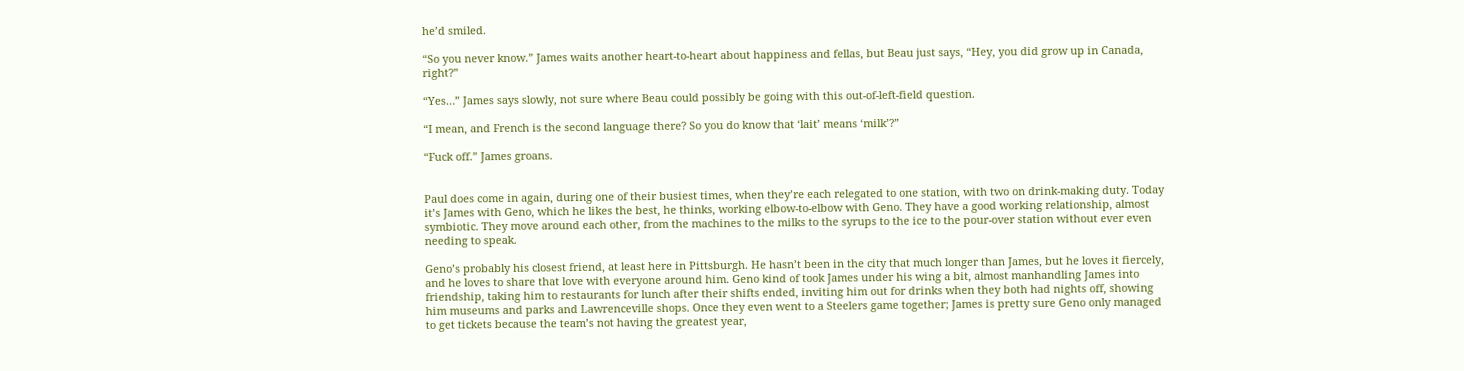he’d smiled.

“So you never know.” James waits another heart-to-heart about happiness and fellas, but Beau just says, “Hey, you did grow up in Canada, right?”

“Yes…” James says slowly, not sure where Beau could possibly be going with this out-of-left-field question.

“I mean, and French is the second language there? So you do know that ‘lait’ means ‘milk’?”

“Fuck off.” James groans.


Paul does come in again, during one of their busiest times, when they’re each relegated to one station, with two on drink-making duty. Today it’s James with Geno, which he likes the best, he thinks, working elbow-to-elbow with Geno. They have a good working relationship, almost symbiotic. They move around each other, from the machines to the milks to the syrups to the ice to the pour-over station without ever even needing to speak.

Geno’s probably his closest friend, at least here in Pittsburgh. He hasn’t been in the city that much longer than James, but he loves it fiercely, and he loves to share that love with everyone around him. Geno kind of took James under his wing a bit, almost manhandling James into friendship, taking him to restaurants for lunch after their shifts ended, inviting him out for drinks when they both had nights off, showing him museums and parks and Lawrenceville shops. Once they even went to a Steelers game together; James is pretty sure Geno only managed to get tickets because the team’s not having the greatest year,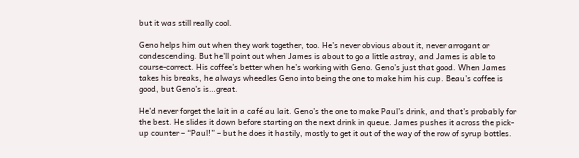but it was still really cool.

Geno helps him out when they work together, too. He’s never obvious about it, never arrogant or condescending. But he’ll point out when James is about to go a little astray, and James is able to course-correct. His coffee’s better when he’s working with Geno. Geno’s just that good. When James takes his breaks, he always wheedles Geno into being the one to make him his cup. Beau’s coffee is good, but Geno’s is…great.

He’d never forget the lait in a café au lait. Geno’s the one to make Paul’s drink, and that’s probably for the best. He slides it down before starting on the next drink in queue. James pushes it across the pick-up counter – “Paul!” – but he does it hastily, mostly to get it out of the way of the row of syrup bottles.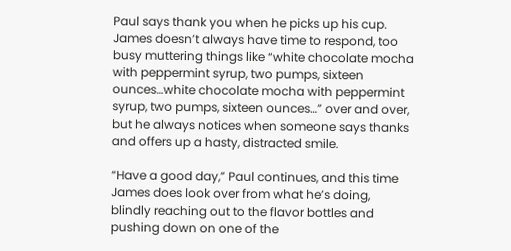Paul says thank you when he picks up his cup. James doesn’t always have time to respond, too busy muttering things like “white chocolate mocha with peppermint syrup, two pumps, sixteen ounces…white chocolate mocha with peppermint syrup, two pumps, sixteen ounces…” over and over, but he always notices when someone says thanks and offers up a hasty, distracted smile.

“Have a good day,” Paul continues, and this time James does look over from what he’s doing, blindly reaching out to the flavor bottles and pushing down on one of the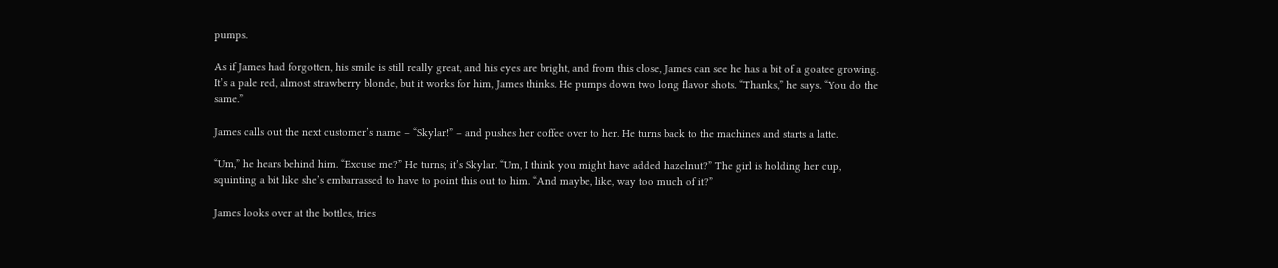pumps.

As if James had forgotten, his smile is still really great, and his eyes are bright, and from this close, James can see he has a bit of a goatee growing. It’s a pale red, almost strawberry blonde, but it works for him, James thinks. He pumps down two long flavor shots. “Thanks,” he says. “You do the same.”

James calls out the next customer’s name – “Skylar!” – and pushes her coffee over to her. He turns back to the machines and starts a latte.

“Um,” he hears behind him. “Excuse me?” He turns; it’s Skylar. “Um, I think you might have added hazelnut?” The girl is holding her cup, squinting a bit like she’s embarrassed to have to point this out to him. “And maybe, like, way too much of it?”

James looks over at the bottles, tries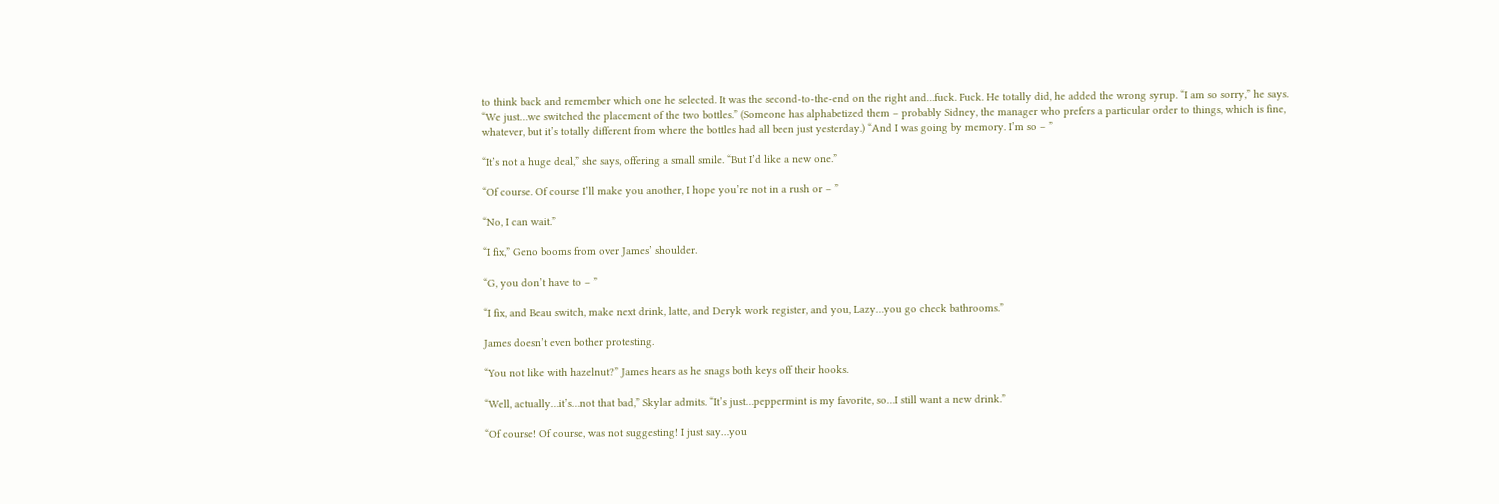to think back and remember which one he selected. It was the second-to-the-end on the right and…fuck. Fuck. He totally did, he added the wrong syrup. “I am so sorry,” he says. “We just…we switched the placement of the two bottles.” (Someone has alphabetized them – probably Sidney, the manager who prefers a particular order to things, which is fine, whatever, but it’s totally different from where the bottles had all been just yesterday.) “And I was going by memory. I’m so – ”

“It’s not a huge deal,” she says, offering a small smile. “But I’d like a new one.”

“Of course. Of course I’ll make you another, I hope you’re not in a rush or – ”

“No, I can wait.”

“I fix,” Geno booms from over James’ shoulder.

“G, you don’t have to – ”

“I fix, and Beau switch, make next drink, latte, and Deryk work register, and you, Lazy…you go check bathrooms.”

James doesn’t even bother protesting.

“You not like with hazelnut?” James hears as he snags both keys off their hooks.

“Well, actually…it’s…not that bad,” Skylar admits. “It’s just…peppermint is my favorite, so…I still want a new drink.”

“Of course! Of course, was not suggesting! I just say…you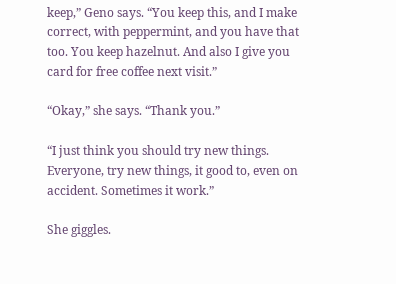keep,” Geno says. “You keep this, and I make correct, with peppermint, and you have that too. You keep hazelnut. And also I give you card for free coffee next visit.”

“Okay,” she says. “Thank you.”

“I just think you should try new things. Everyone, try new things, it good to, even on accident. Sometimes it work.”

She giggles.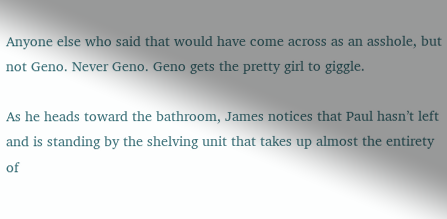Anyone else who said that would have come across as an asshole, but not Geno. Never Geno. Geno gets the pretty girl to giggle.

As he heads toward the bathroom, James notices that Paul hasn’t left and is standing by the shelving unit that takes up almost the entirety of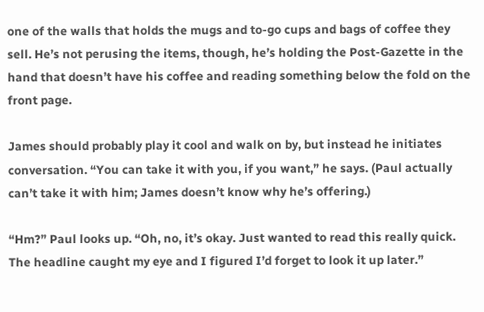one of the walls that holds the mugs and to-go cups and bags of coffee they sell. He’s not perusing the items, though, he’s holding the Post-Gazette in the hand that doesn’t have his coffee and reading something below the fold on the front page.

James should probably play it cool and walk on by, but instead he initiates conversation. “You can take it with you, if you want,” he says. (Paul actually can’t take it with him; James doesn’t know why he’s offering.)

“Hm?” Paul looks up. “Oh, no, it’s okay. Just wanted to read this really quick. The headline caught my eye and I figured I’d forget to look it up later.”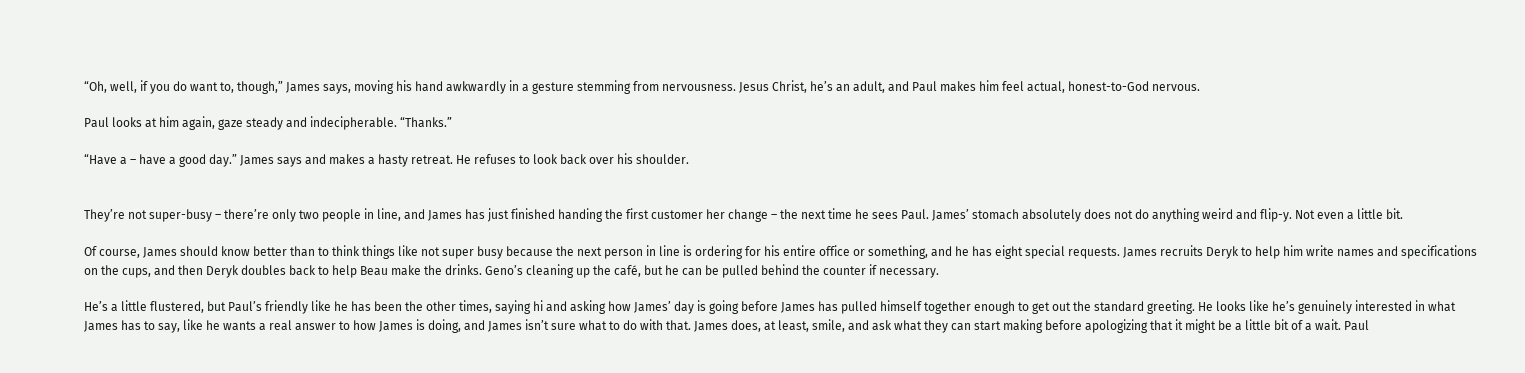“Oh, well, if you do want to, though,” James says, moving his hand awkwardly in a gesture stemming from nervousness. Jesus Christ, he’s an adult, and Paul makes him feel actual, honest-to-God nervous.

Paul looks at him again, gaze steady and indecipherable. “Thanks.”

“Have a – have a good day.” James says and makes a hasty retreat. He refuses to look back over his shoulder.


They’re not super-busy – there’re only two people in line, and James has just finished handing the first customer her change – the next time he sees Paul. James’ stomach absolutely does not do anything weird and flip-y. Not even a little bit.

Of course, James should know better than to think things like not super busy because the next person in line is ordering for his entire office or something, and he has eight special requests. James recruits Deryk to help him write names and specifications on the cups, and then Deryk doubles back to help Beau make the drinks. Geno’s cleaning up the café, but he can be pulled behind the counter if necessary.

He’s a little flustered, but Paul’s friendly like he has been the other times, saying hi and asking how James’ day is going before James has pulled himself together enough to get out the standard greeting. He looks like he’s genuinely interested in what James has to say, like he wants a real answer to how James is doing, and James isn’t sure what to do with that. James does, at least, smile, and ask what they can start making before apologizing that it might be a little bit of a wait. Paul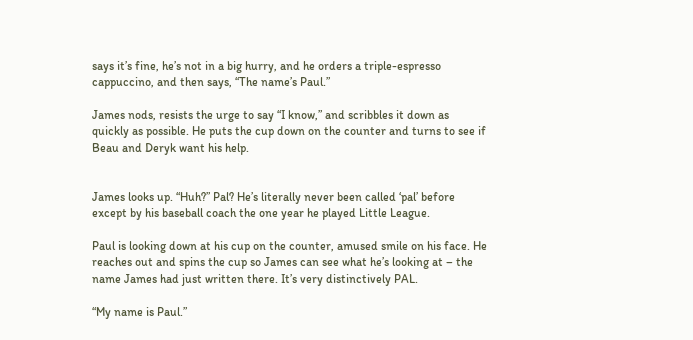says it’s fine, he’s not in a big hurry, and he orders a triple-espresso cappuccino, and then says, “The name’s Paul.”

James nods, resists the urge to say “I know,” and scribbles it down as quickly as possible. He puts the cup down on the counter and turns to see if Beau and Deryk want his help.


James looks up. “Huh?” Pal? He’s literally never been called ‘pal’ before except by his baseball coach the one year he played Little League.

Paul is looking down at his cup on the counter, amused smile on his face. He reaches out and spins the cup so James can see what he’s looking at – the name James had just written there. It’s very distinctively PAL.

“My name is Paul.”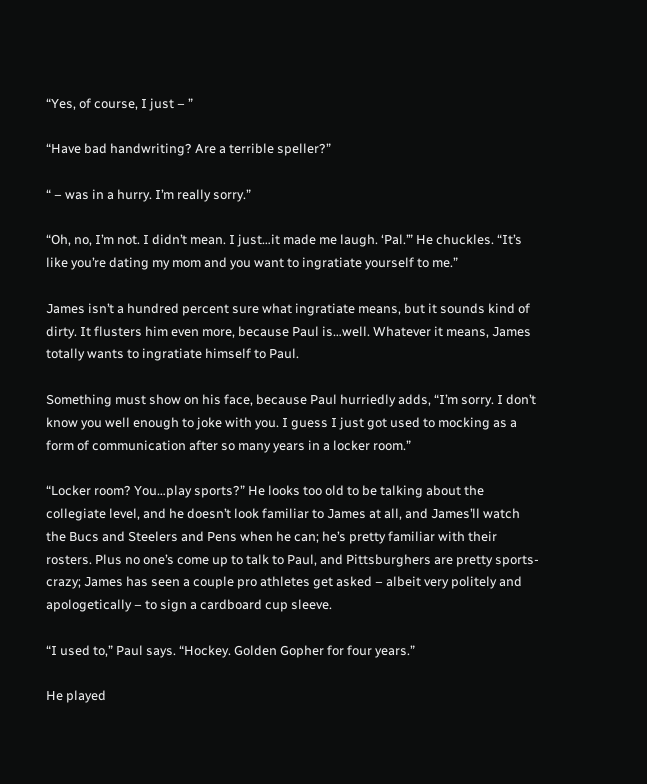“Yes, of course, I just – ”

“Have bad handwriting? Are a terrible speller?”

“ – was in a hurry. I’m really sorry.”

“Oh, no, I’m not. I didn’t mean. I just…it made me laugh. ‘Pal.’” He chuckles. “It’s like you’re dating my mom and you want to ingratiate yourself to me.”

James isn’t a hundred percent sure what ingratiate means, but it sounds kind of dirty. It flusters him even more, because Paul is…well. Whatever it means, James totally wants to ingratiate himself to Paul.

Something must show on his face, because Paul hurriedly adds, “I’m sorry. I don’t know you well enough to joke with you. I guess I just got used to mocking as a form of communication after so many years in a locker room.”

“Locker room? You…play sports?” He looks too old to be talking about the collegiate level, and he doesn’t look familiar to James at all, and James’ll watch the Bucs and Steelers and Pens when he can; he’s pretty familiar with their rosters. Plus no one’s come up to talk to Paul, and Pittsburghers are pretty sports-crazy; James has seen a couple pro athletes get asked – albeit very politely and apologetically – to sign a cardboard cup sleeve.

“I used to,” Paul says. “Hockey. Golden Gopher for four years.”

He played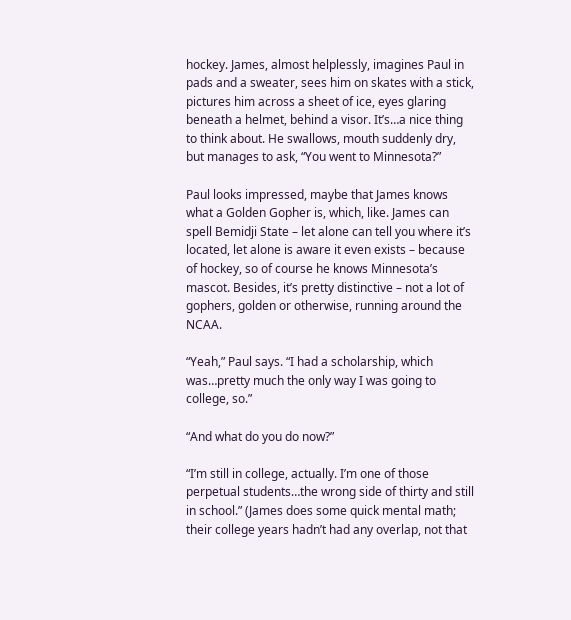hockey. James, almost helplessly, imagines Paul in pads and a sweater, sees him on skates with a stick, pictures him across a sheet of ice, eyes glaring beneath a helmet, behind a visor. It’s…a nice thing to think about. He swallows, mouth suddenly dry, but manages to ask, “You went to Minnesota?”

Paul looks impressed, maybe that James knows what a Golden Gopher is, which, like. James can spell Bemidji State – let alone can tell you where it’s located, let alone is aware it even exists – because of hockey, so of course he knows Minnesota’s mascot. Besides, it’s pretty distinctive – not a lot of gophers, golden or otherwise, running around the NCAA.

“Yeah,” Paul says. “I had a scholarship, which was…pretty much the only way I was going to college, so.”

“And what do you do now?”

“I’m still in college, actually. I’m one of those perpetual students…the wrong side of thirty and still in school.” (James does some quick mental math; their college years hadn’t had any overlap, not that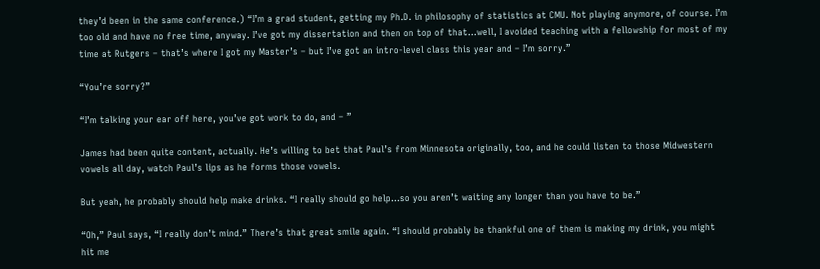they’d been in the same conference.) “I’m a grad student, getting my Ph.D. in philosophy of statistics at CMU. Not playing anymore, of course. I’m too old and have no free time, anyway. I’ve got my dissertation and then on top of that…well, I avoided teaching with a fellowship for most of my time at Rutgers – that’s where I got my Master’s – but I’ve got an intro-level class this year and – I’m sorry.”

“You’re sorry?”

“I’m talking your ear off here, you’ve got work to do, and – ”

James had been quite content, actually. He’s willing to bet that Paul’s from Minnesota originally, too, and he could listen to those Midwestern vowels all day, watch Paul’s lips as he forms those vowels.

But yeah, he probably should help make drinks. “I really should go help…so you aren’t waiting any longer than you have to be.”

“Oh,” Paul says, “I really don’t mind.” There’s that great smile again. “I should probably be thankful one of them is making my drink, you might hit me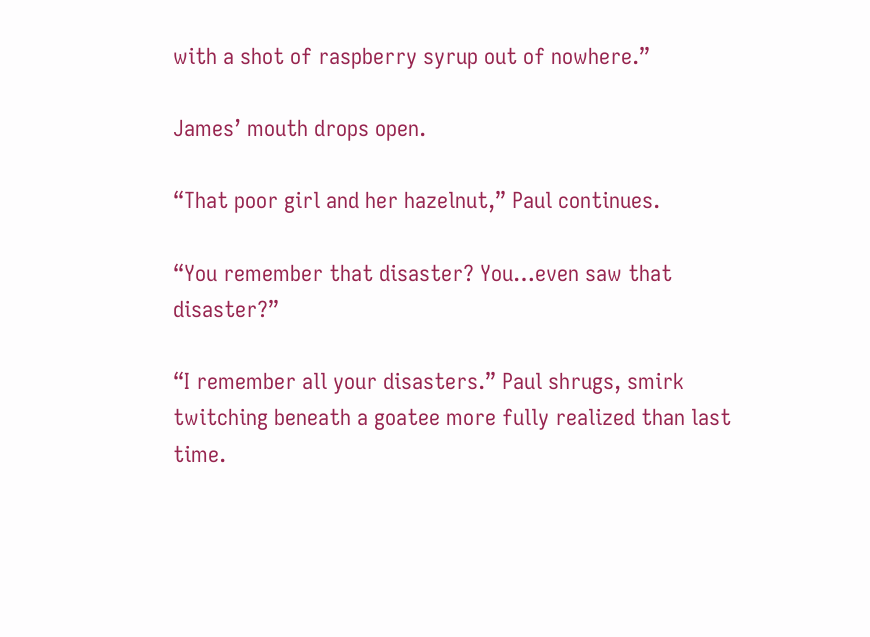with a shot of raspberry syrup out of nowhere.”

James’ mouth drops open.

“That poor girl and her hazelnut,” Paul continues.

“You remember that disaster? You…even saw that disaster?”

“I remember all your disasters.” Paul shrugs, smirk twitching beneath a goatee more fully realized than last time.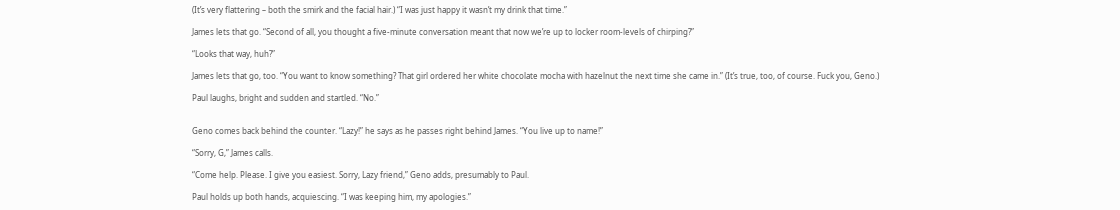(It’s very flattering – both the smirk and the facial hair.) “I was just happy it wasn’t my drink that time.”

James lets that go. “Second of all, you thought a five-minute conversation meant that now we’re up to locker room-levels of chirping?”

“Looks that way, huh?”

James lets that go, too. “You want to know something? That girl ordered her white chocolate mocha with hazelnut the next time she came in.” (It’s true, too, of course. Fuck you, Geno.)

Paul laughs, bright and sudden and startled. “No.”


Geno comes back behind the counter. “Lazy!” he says as he passes right behind James. “You live up to name!”

“Sorry, G,” James calls.

“Come help. Please. I give you easiest. Sorry, Lazy friend,” Geno adds, presumably to Paul.

Paul holds up both hands, acquiescing. “I was keeping him, my apologies.”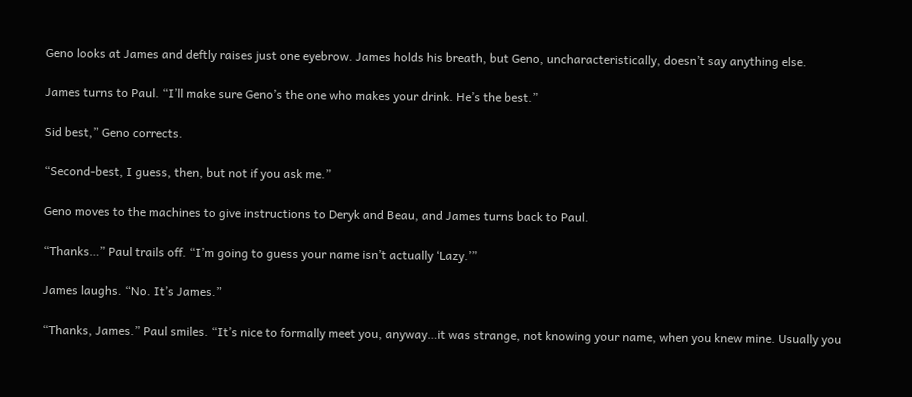Geno looks at James and deftly raises just one eyebrow. James holds his breath, but Geno, uncharacteristically, doesn’t say anything else.

James turns to Paul. “I’ll make sure Geno’s the one who makes your drink. He’s the best.”

Sid best,” Geno corrects.

“Second-best, I guess, then, but not if you ask me.”

Geno moves to the machines to give instructions to Deryk and Beau, and James turns back to Paul.

“Thanks…” Paul trails off. “I’m going to guess your name isn’t actually ‘Lazy.’”

James laughs. “No. It’s James.”

“Thanks, James.” Paul smiles. “It’s nice to formally meet you, anyway…it was strange, not knowing your name, when you knew mine. Usually you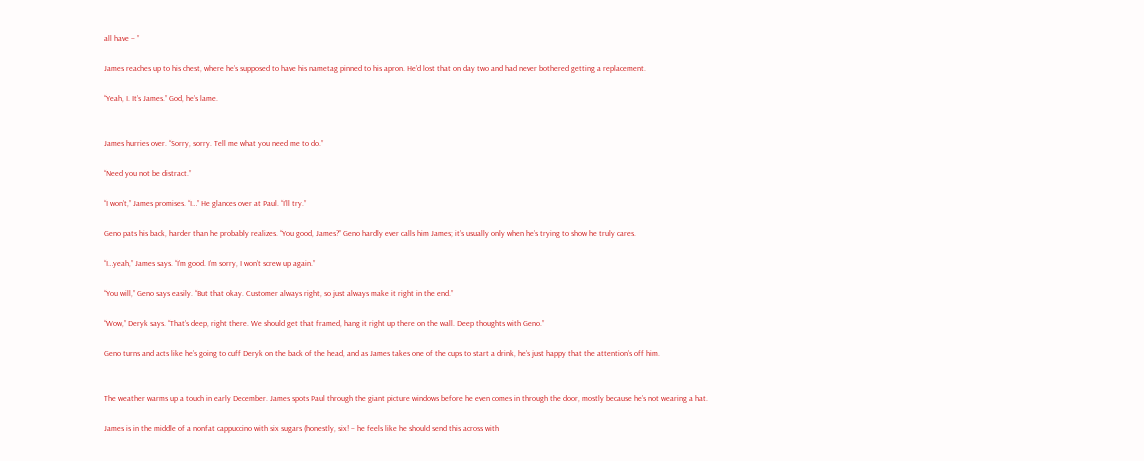all have – ”

James reaches up to his chest, where he’s supposed to have his nametag pinned to his apron. He’d lost that on day two and had never bothered getting a replacement.

“Yeah, I. It’s James.” God, he’s lame.


James hurries over. “Sorry, sorry. Tell me what you need me to do.”

“Need you not be distract.”

“I won’t,” James promises. “I…” He glances over at Paul. “I’ll try.”

Geno pats his back, harder than he probably realizes. “You good, James?” Geno hardly ever calls him James; it’s usually only when he’s trying to show he truly cares.

“I…yeah,” James says. “I’m good. I’m sorry, I won’t screw up again.”

“You will,” Geno says easily. “But that okay. Customer always right, so just always make it right in the end.”

“Wow,” Deryk says. “That’s deep, right there. We should get that framed, hang it right up there on the wall. Deep thoughts with Geno.”

Geno turns and acts like he’s going to cuff Deryk on the back of the head, and as James takes one of the cups to start a drink, he’s just happy that the attention’s off him.


The weather warms up a touch in early December. James spots Paul through the giant picture windows before he even comes in through the door, mostly because he’s not wearing a hat.

James is in the middle of a nonfat cappuccino with six sugars (honestly, six! – he feels like he should send this across with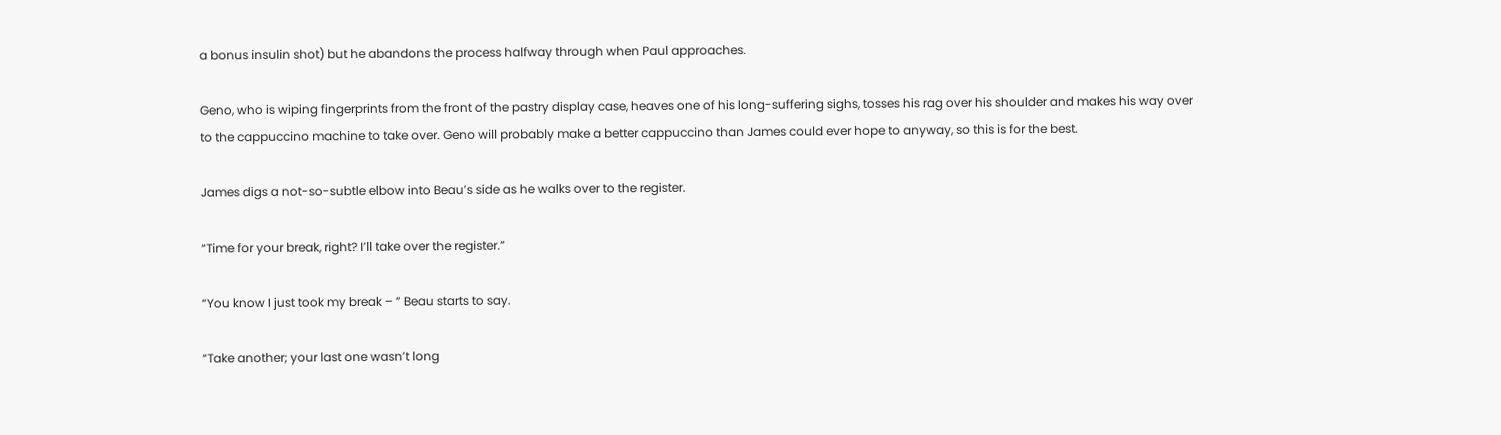a bonus insulin shot) but he abandons the process halfway through when Paul approaches.

Geno, who is wiping fingerprints from the front of the pastry display case, heaves one of his long-suffering sighs, tosses his rag over his shoulder and makes his way over to the cappuccino machine to take over. Geno will probably make a better cappuccino than James could ever hope to anyway, so this is for the best.

James digs a not-so-subtle elbow into Beau’s side as he walks over to the register.

“Time for your break, right? I’ll take over the register.”

“You know I just took my break – ” Beau starts to say.

“Take another; your last one wasn’t long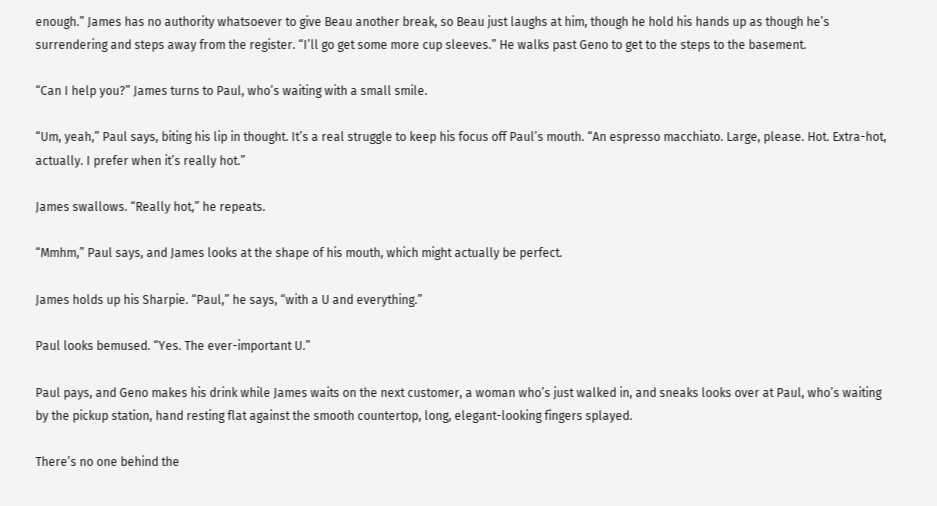enough.” James has no authority whatsoever to give Beau another break, so Beau just laughs at him, though he hold his hands up as though he’s surrendering and steps away from the register. “I’ll go get some more cup sleeves.” He walks past Geno to get to the steps to the basement.

“Can I help you?” James turns to Paul, who’s waiting with a small smile.

“Um, yeah,” Paul says, biting his lip in thought. It’s a real struggle to keep his focus off Paul’s mouth. “An espresso macchiato. Large, please. Hot. Extra-hot, actually. I prefer when it’s really hot.”

James swallows. “Really hot,” he repeats.

“Mmhm,” Paul says, and James looks at the shape of his mouth, which might actually be perfect.

James holds up his Sharpie. “Paul,” he says, “with a U and everything.”

Paul looks bemused. “Yes. The ever-important U.”

Paul pays, and Geno makes his drink while James waits on the next customer, a woman who’s just walked in, and sneaks looks over at Paul, who’s waiting by the pickup station, hand resting flat against the smooth countertop, long, elegant-looking fingers splayed.

There’s no one behind the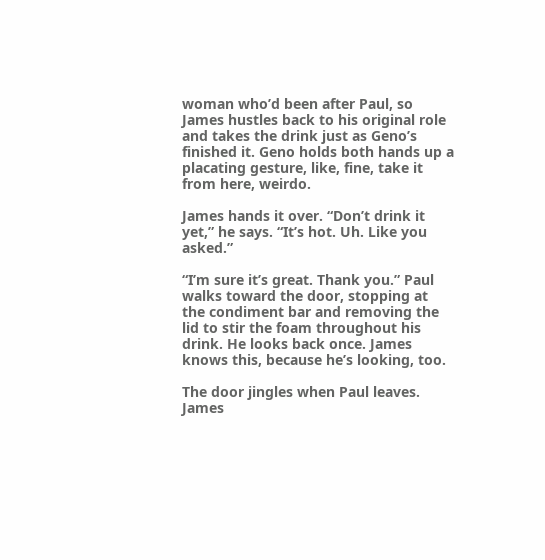woman who’d been after Paul, so James hustles back to his original role and takes the drink just as Geno’s finished it. Geno holds both hands up a placating gesture, like, fine, take it from here, weirdo.

James hands it over. “Don’t drink it yet,” he says. “It’s hot. Uh. Like you asked.”

“I’m sure it’s great. Thank you.” Paul walks toward the door, stopping at the condiment bar and removing the lid to stir the foam throughout his drink. He looks back once. James knows this, because he’s looking, too.

The door jingles when Paul leaves. James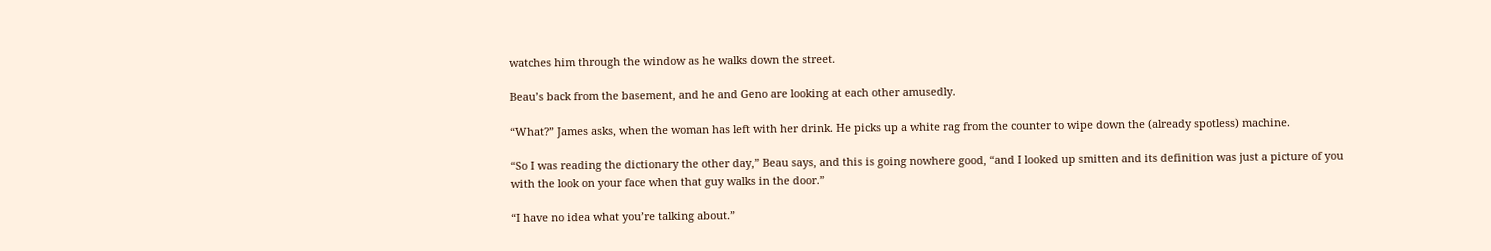watches him through the window as he walks down the street.

Beau’s back from the basement, and he and Geno are looking at each other amusedly.

“What?” James asks, when the woman has left with her drink. He picks up a white rag from the counter to wipe down the (already spotless) machine.

“So I was reading the dictionary the other day,” Beau says, and this is going nowhere good, “and I looked up smitten and its definition was just a picture of you with the look on your face when that guy walks in the door.”

“I have no idea what you’re talking about.”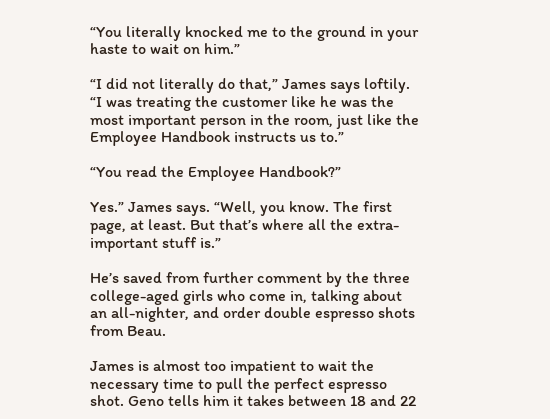“You literally knocked me to the ground in your haste to wait on him.”

“I did not literally do that,” James says loftily. “I was treating the customer like he was the most important person in the room, just like the Employee Handbook instructs us to.”

“You read the Employee Handbook?”

Yes.” James says. “Well, you know. The first page, at least. But that’s where all the extra-important stuff is.”

He’s saved from further comment by the three college-aged girls who come in, talking about an all-nighter, and order double espresso shots from Beau.

James is almost too impatient to wait the necessary time to pull the perfect espresso shot. Geno tells him it takes between 18 and 22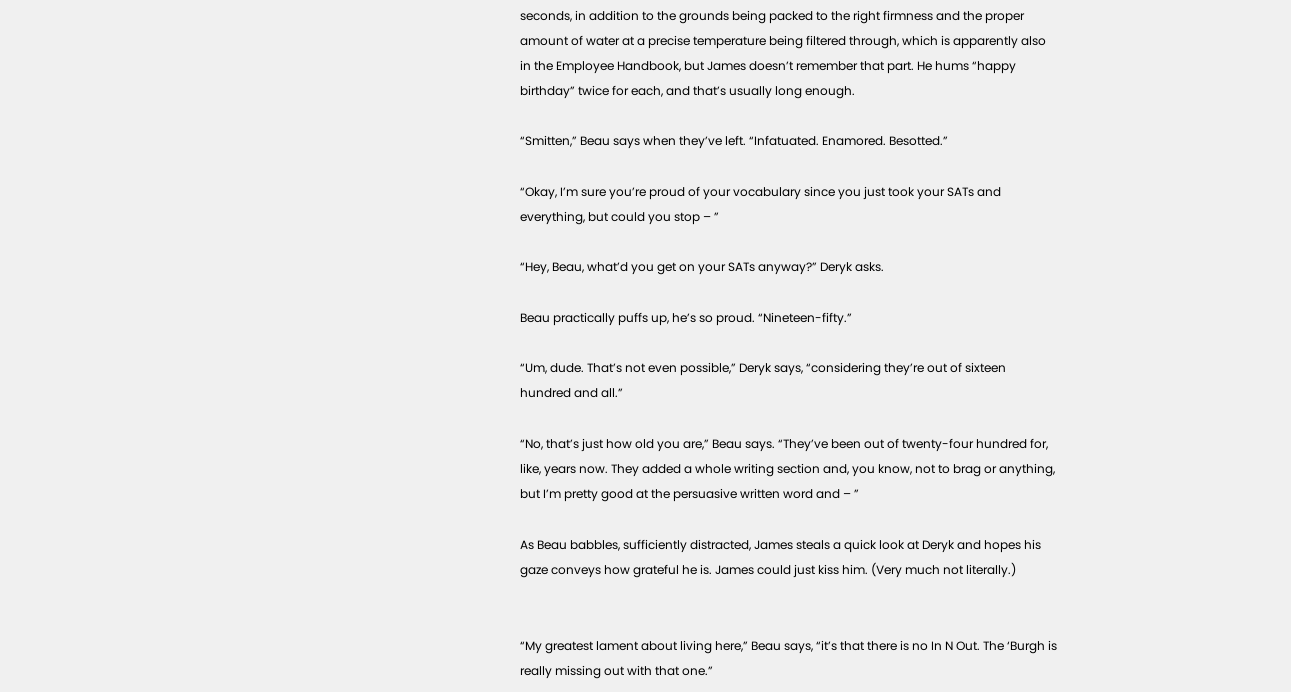seconds, in addition to the grounds being packed to the right firmness and the proper amount of water at a precise temperature being filtered through, which is apparently also in the Employee Handbook, but James doesn’t remember that part. He hums “happy birthday” twice for each, and that’s usually long enough.

“Smitten,” Beau says when they’ve left. “Infatuated. Enamored. Besotted.”

“Okay, I’m sure you’re proud of your vocabulary since you just took your SATs and everything, but could you stop – ”

“Hey, Beau, what’d you get on your SATs anyway?” Deryk asks.

Beau practically puffs up, he’s so proud. “Nineteen-fifty.”

“Um, dude. That’s not even possible,” Deryk says, “considering they’re out of sixteen hundred and all.”

“No, that’s just how old you are,” Beau says. “They’ve been out of twenty-four hundred for, like, years now. They added a whole writing section and, you know, not to brag or anything, but I’m pretty good at the persuasive written word and – ”

As Beau babbles, sufficiently distracted, James steals a quick look at Deryk and hopes his gaze conveys how grateful he is. James could just kiss him. (Very much not literally.)


“My greatest lament about living here,” Beau says, “it’s that there is no In N Out. The ‘Burgh is really missing out with that one.”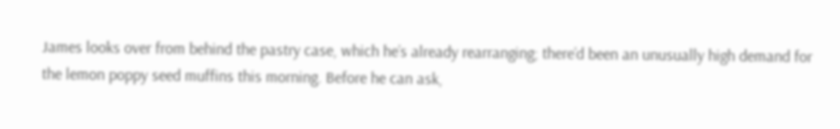James looks over from behind the pastry case, which he’s already rearranging; there’d been an unusually high demand for the lemon poppy seed muffins this morning. Before he can ask,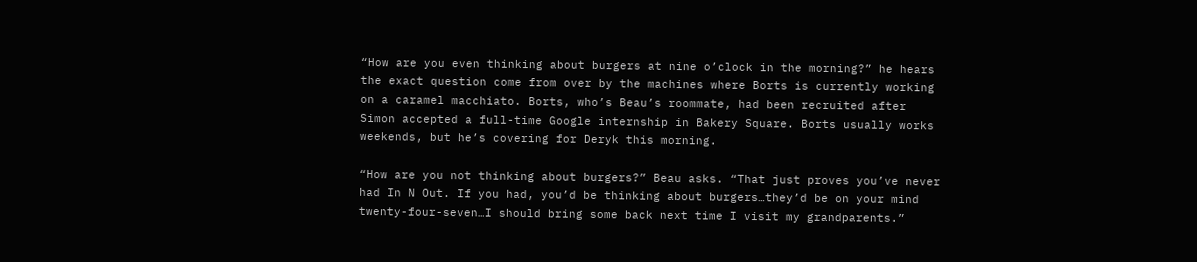“How are you even thinking about burgers at nine o’clock in the morning?” he hears the exact question come from over by the machines where Borts is currently working on a caramel macchiato. Borts, who’s Beau’s roommate, had been recruited after Simon accepted a full-time Google internship in Bakery Square. Borts usually works weekends, but he’s covering for Deryk this morning.

“How are you not thinking about burgers?” Beau asks. “That just proves you’ve never had In N Out. If you had, you’d be thinking about burgers…they’d be on your mind twenty-four-seven…I should bring some back next time I visit my grandparents.”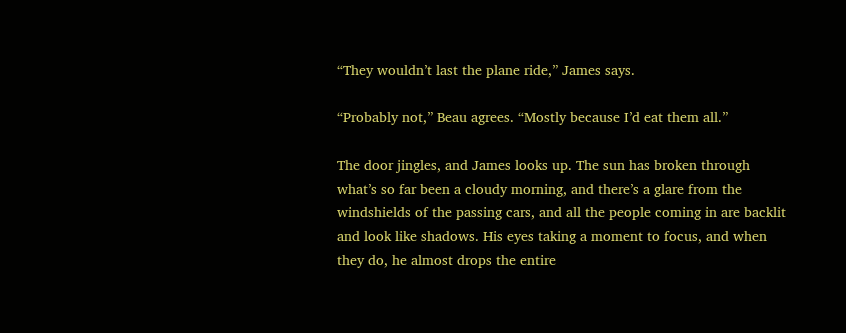“They wouldn’t last the plane ride,” James says.

“Probably not,” Beau agrees. “Mostly because I’d eat them all.”

The door jingles, and James looks up. The sun has broken through what’s so far been a cloudy morning, and there’s a glare from the windshields of the passing cars, and all the people coming in are backlit and look like shadows. His eyes taking a moment to focus, and when they do, he almost drops the entire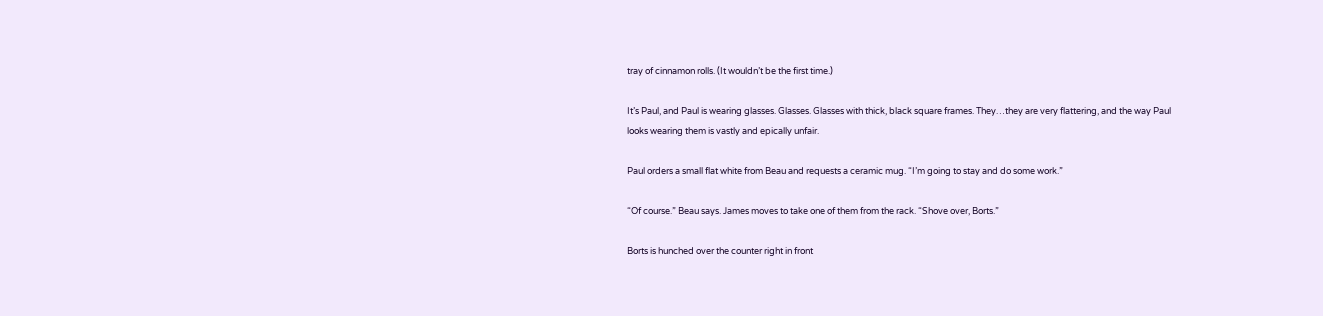tray of cinnamon rolls. (It wouldn’t be the first time.)

It’s Paul, and Paul is wearing glasses. Glasses. Glasses with thick, black square frames. They…they are very flattering, and the way Paul looks wearing them is vastly and epically unfair.

Paul orders a small flat white from Beau and requests a ceramic mug. “I’m going to stay and do some work.”

“Of course.” Beau says. James moves to take one of them from the rack. “Shove over, Borts.”

Borts is hunched over the counter right in front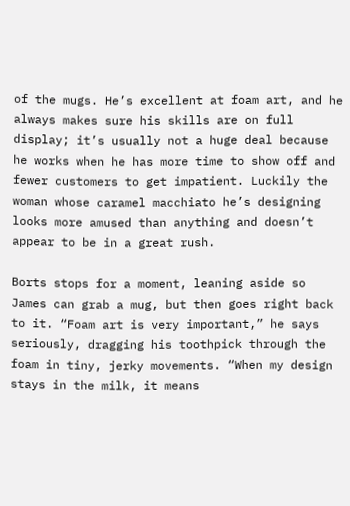of the mugs. He’s excellent at foam art, and he always makes sure his skills are on full display; it’s usually not a huge deal because he works when he has more time to show off and fewer customers to get impatient. Luckily the woman whose caramel macchiato he’s designing looks more amused than anything and doesn’t appear to be in a great rush.

Borts stops for a moment, leaning aside so James can grab a mug, but then goes right back to it. “Foam art is very important,” he says seriously, dragging his toothpick through the foam in tiny, jerky movements. “When my design stays in the milk, it means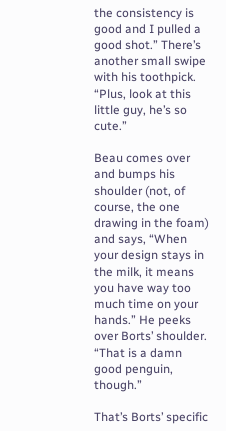the consistency is good and I pulled a good shot.” There’s another small swipe with his toothpick. “Plus, look at this little guy, he’s so cute.”

Beau comes over and bumps his shoulder (not, of course, the one drawing in the foam) and says, “When your design stays in the milk, it means you have way too much time on your hands.” He peeks over Borts’ shoulder. “That is a damn good penguin, though.”

That’s Borts’ specific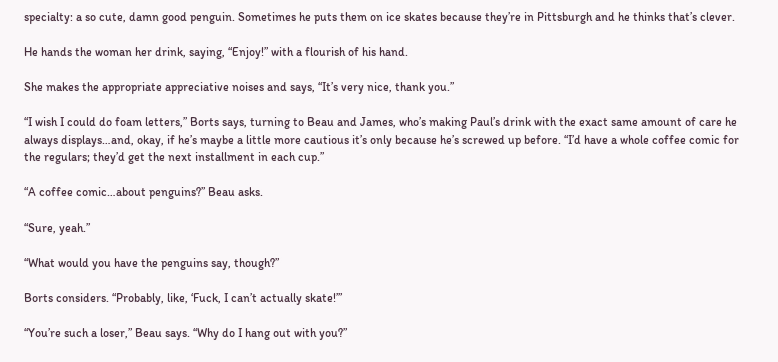specialty: a so cute, damn good penguin. Sometimes he puts them on ice skates because they’re in Pittsburgh and he thinks that’s clever.

He hands the woman her drink, saying, “Enjoy!” with a flourish of his hand.

She makes the appropriate appreciative noises and says, “It’s very nice, thank you.”

“I wish I could do foam letters,” Borts says, turning to Beau and James, who’s making Paul’s drink with the exact same amount of care he always displays…and, okay, if he’s maybe a little more cautious it’s only because he’s screwed up before. “I’d have a whole coffee comic for the regulars; they’d get the next installment in each cup.”

“A coffee comic…about penguins?” Beau asks.

“Sure, yeah.”

“What would you have the penguins say, though?”

Borts considers. “Probably, like, ‘Fuck, I can’t actually skate!’”

“You’re such a loser,” Beau says. “Why do I hang out with you?”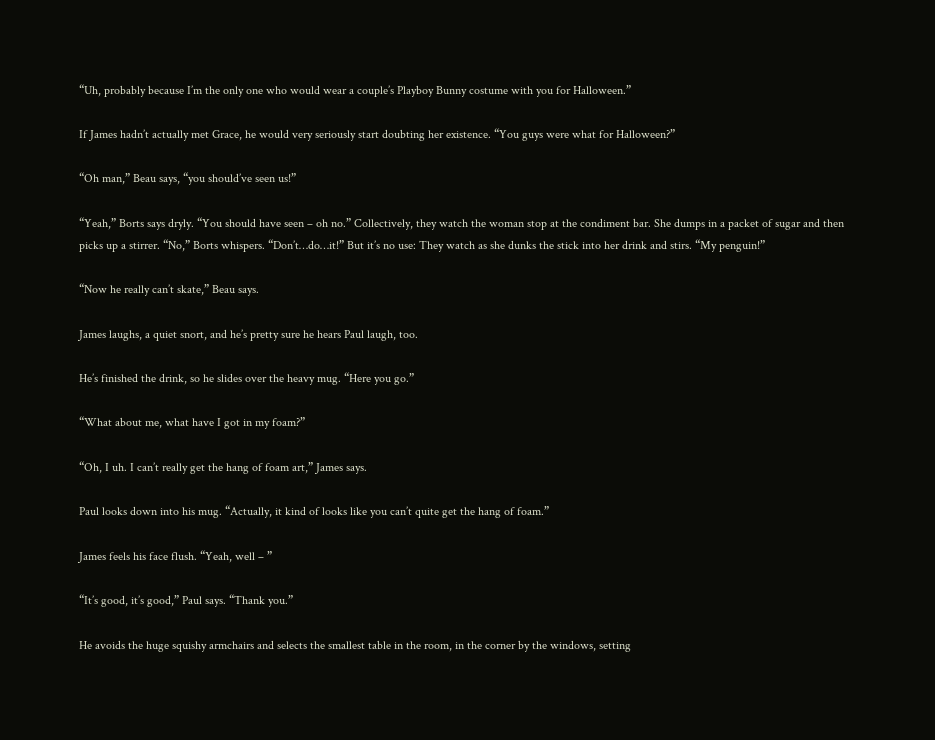“Uh, probably because I’m the only one who would wear a couple’s Playboy Bunny costume with you for Halloween.”

If James hadn’t actually met Grace, he would very seriously start doubting her existence. “You guys were what for Halloween?”

“Oh man,” Beau says, “you should’ve seen us!”

“Yeah,” Borts says dryly. “You should have seen – oh no.” Collectively, they watch the woman stop at the condiment bar. She dumps in a packet of sugar and then picks up a stirrer. “No,” Borts whispers. “Don’t…do…it!” But it’s no use: They watch as she dunks the stick into her drink and stirs. “My penguin!”

“Now he really can’t skate,” Beau says.

James laughs, a quiet snort, and he’s pretty sure he hears Paul laugh, too.

He’s finished the drink, so he slides over the heavy mug. “Here you go.”

“What about me, what have I got in my foam?”

“Oh, I uh. I can’t really get the hang of foam art,” James says.

Paul looks down into his mug. “Actually, it kind of looks like you can’t quite get the hang of foam.”

James feels his face flush. “Yeah, well – ”

“It’s good, it’s good,” Paul says. “Thank you.”

He avoids the huge squishy armchairs and selects the smallest table in the room, in the corner by the windows, setting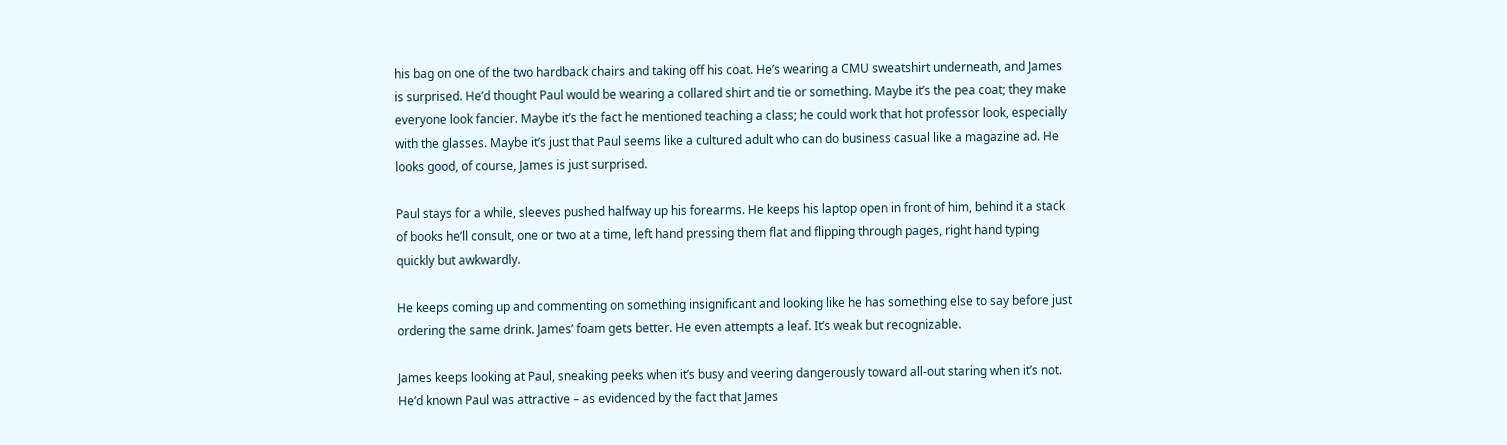his bag on one of the two hardback chairs and taking off his coat. He’s wearing a CMU sweatshirt underneath, and James is surprised. He’d thought Paul would be wearing a collared shirt and tie or something. Maybe it’s the pea coat; they make everyone look fancier. Maybe it’s the fact he mentioned teaching a class; he could work that hot professor look, especially with the glasses. Maybe it’s just that Paul seems like a cultured adult who can do business casual like a magazine ad. He looks good, of course, James is just surprised.

Paul stays for a while, sleeves pushed halfway up his forearms. He keeps his laptop open in front of him, behind it a stack of books he’ll consult, one or two at a time, left hand pressing them flat and flipping through pages, right hand typing quickly but awkwardly.

He keeps coming up and commenting on something insignificant and looking like he has something else to say before just ordering the same drink. James’ foam gets better. He even attempts a leaf. It’s weak but recognizable.

James keeps looking at Paul, sneaking peeks when it’s busy and veering dangerously toward all-out staring when it’s not. He’d known Paul was attractive – as evidenced by the fact that James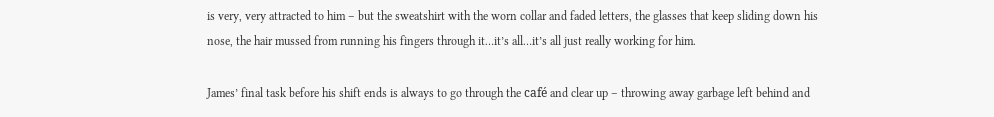is very, very attracted to him – but the sweatshirt with the worn collar and faded letters, the glasses that keep sliding down his nose, the hair mussed from running his fingers through it…it’s all…it’s all just really working for him.

James’ final task before his shift ends is always to go through the café and clear up – throwing away garbage left behind and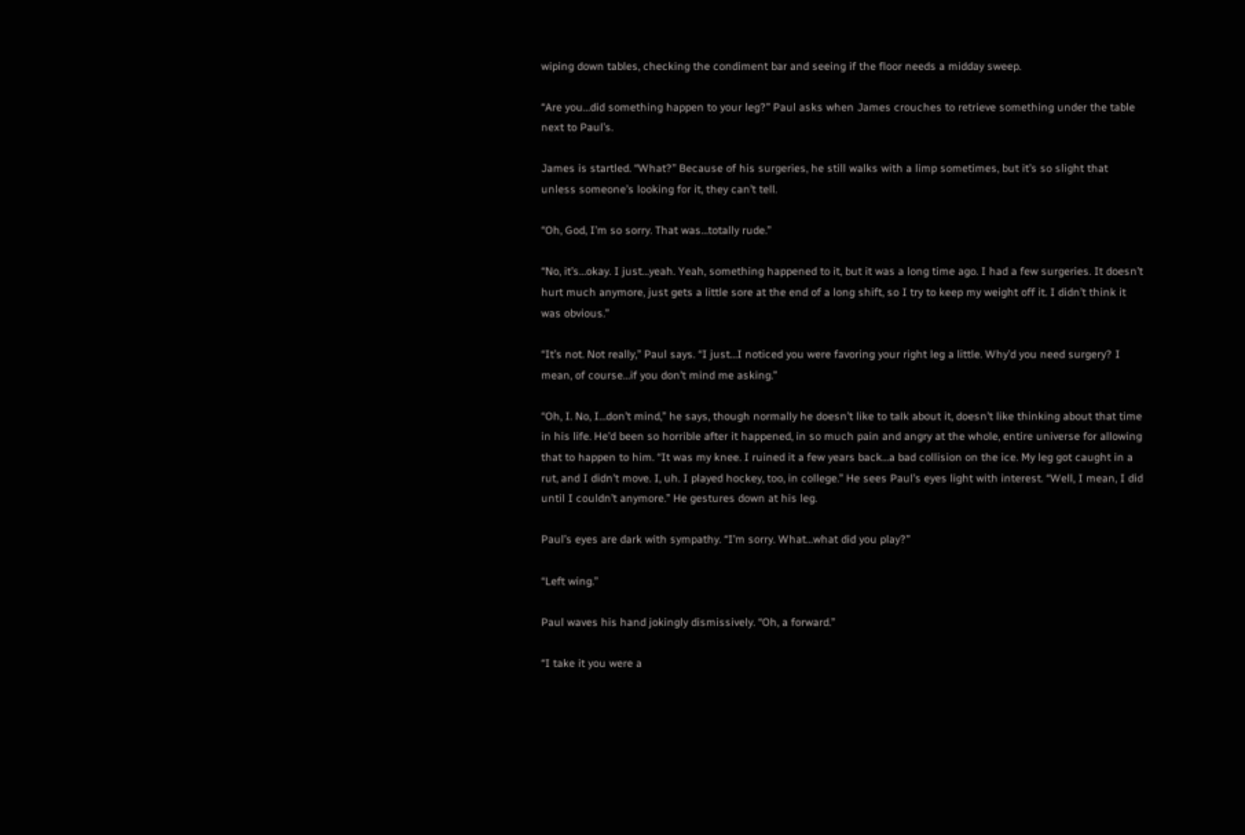wiping down tables, checking the condiment bar and seeing if the floor needs a midday sweep.

“Are you…did something happen to your leg?” Paul asks when James crouches to retrieve something under the table next to Paul’s.

James is startled. “What?” Because of his surgeries, he still walks with a limp sometimes, but it’s so slight that unless someone’s looking for it, they can’t tell.

“Oh, God, I’m so sorry. That was…totally rude.”

“No, it’s…okay. I just…yeah. Yeah, something happened to it, but it was a long time ago. I had a few surgeries. It doesn’t hurt much anymore, just gets a little sore at the end of a long shift, so I try to keep my weight off it. I didn’t think it was obvious.”

“It’s not. Not really,” Paul says. “I just…I noticed you were favoring your right leg a little. Why’d you need surgery? I mean, of course…if you don’t mind me asking.”

“Oh, I. No, I…don’t mind,” he says, though normally he doesn’t like to talk about it, doesn’t like thinking about that time in his life. He’d been so horrible after it happened, in so much pain and angry at the whole, entire universe for allowing that to happen to him. “It was my knee. I ruined it a few years back…a bad collision on the ice. My leg got caught in a rut, and I didn’t move. I, uh. I played hockey, too, in college.” He sees Paul’s eyes light with interest. “Well, I mean, I did until I couldn’t anymore.” He gestures down at his leg.

Paul’s eyes are dark with sympathy. “I’m sorry. What…what did you play?”

“Left wing.”

Paul waves his hand jokingly dismissively. “Oh, a forward.”

“I take it you were a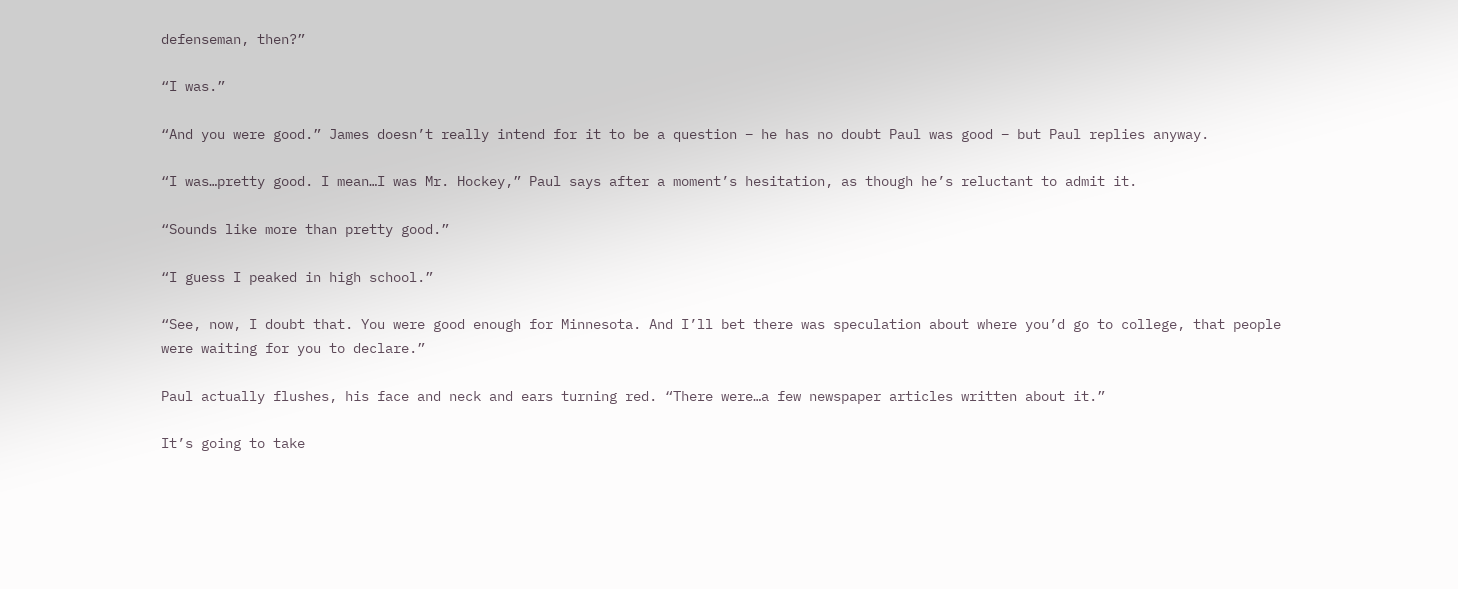defenseman, then?”

“I was.”

“And you were good.” James doesn’t really intend for it to be a question – he has no doubt Paul was good – but Paul replies anyway.

“I was…pretty good. I mean…I was Mr. Hockey,” Paul says after a moment’s hesitation, as though he’s reluctant to admit it.

“Sounds like more than pretty good.”

“I guess I peaked in high school.”

“See, now, I doubt that. You were good enough for Minnesota. And I’ll bet there was speculation about where you’d go to college, that people were waiting for you to declare.”

Paul actually flushes, his face and neck and ears turning red. “There were…a few newspaper articles written about it.”

It’s going to take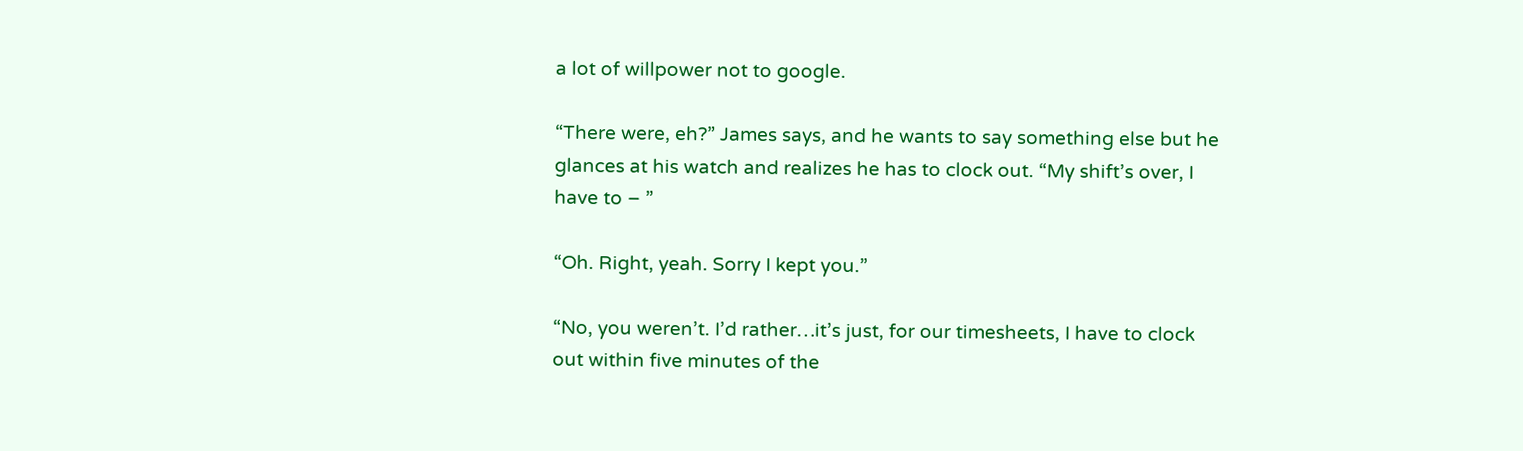a lot of willpower not to google.

“There were, eh?” James says, and he wants to say something else but he glances at his watch and realizes he has to clock out. “My shift’s over, I have to – ”

“Oh. Right, yeah. Sorry I kept you.”

“No, you weren’t. I’d rather…it’s just, for our timesheets, I have to clock out within five minutes of the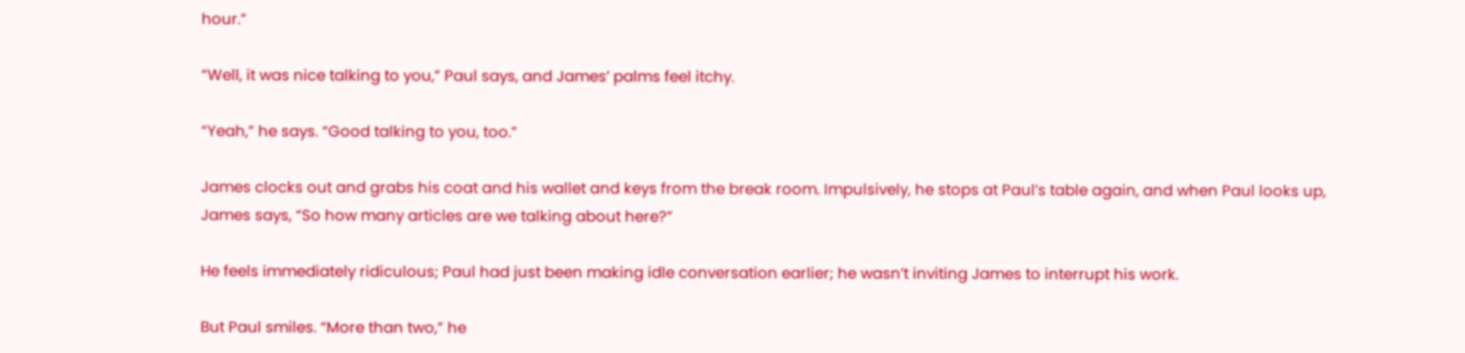hour.”

“Well, it was nice talking to you,” Paul says, and James’ palms feel itchy.

“Yeah,” he says. “Good talking to you, too.”

James clocks out and grabs his coat and his wallet and keys from the break room. Impulsively, he stops at Paul’s table again, and when Paul looks up, James says, “So how many articles are we talking about here?”

He feels immediately ridiculous; Paul had just been making idle conversation earlier; he wasn’t inviting James to interrupt his work.

But Paul smiles. “More than two,” he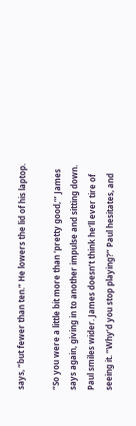says, “but fewer than ten.” He lowers the lid of his laptop.

“So you were a little bit more than ‘pretty good,’” James says again, giving in to another impulse and sitting down. Paul smiles wider. James doesn’t think he’ll ever tire of seeing it. “Why’d you stop playing?” Paul hesitates, and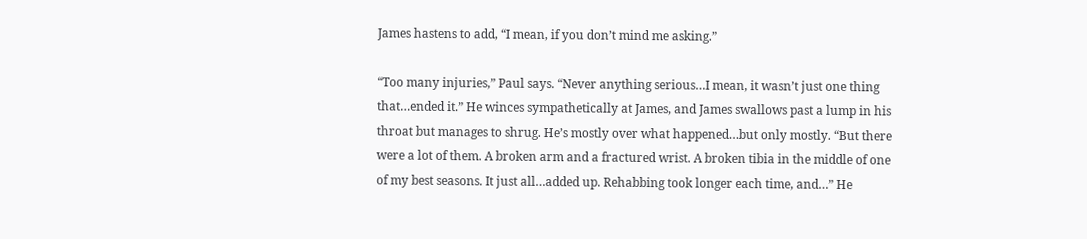James hastens to add, “I mean, if you don’t mind me asking.”

“Too many injuries,” Paul says. “Never anything serious…I mean, it wasn’t just one thing that…ended it.” He winces sympathetically at James, and James swallows past a lump in his throat but manages to shrug. He’s mostly over what happened…but only mostly. “But there were a lot of them. A broken arm and a fractured wrist. A broken tibia in the middle of one of my best seasons. It just all…added up. Rehabbing took longer each time, and…” He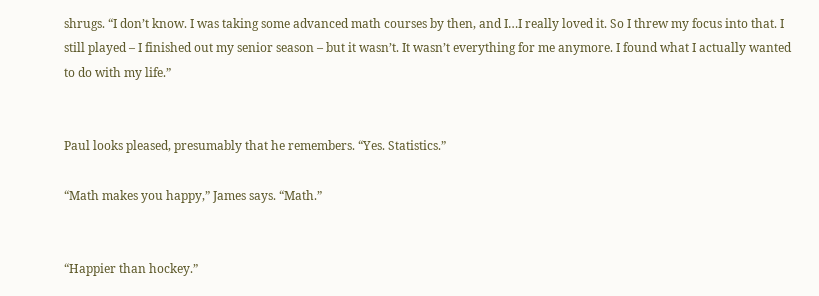shrugs. “I don’t know. I was taking some advanced math courses by then, and I…I really loved it. So I threw my focus into that. I still played – I finished out my senior season – but it wasn’t. It wasn’t everything for me anymore. I found what I actually wanted to do with my life.”


Paul looks pleased, presumably that he remembers. “Yes. Statistics.”

“Math makes you happy,” James says. “Math.”


“Happier than hockey.”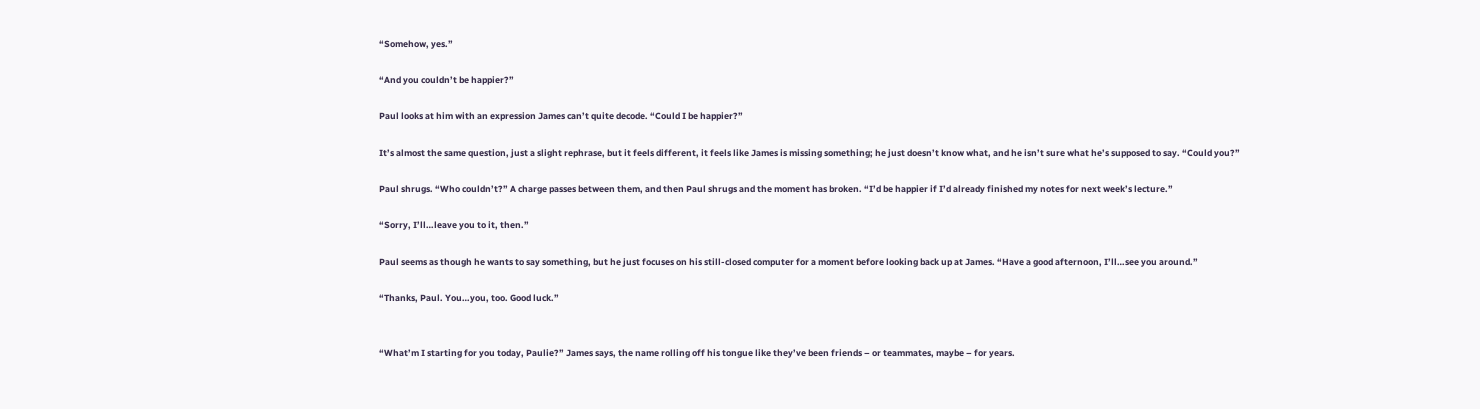“Somehow, yes.”

“And you couldn’t be happier?”

Paul looks at him with an expression James can’t quite decode. “Could I be happier?”

It’s almost the same question, just a slight rephrase, but it feels different, it feels like James is missing something; he just doesn’t know what, and he isn’t sure what he’s supposed to say. “Could you?”

Paul shrugs. “Who couldn’t?” A charge passes between them, and then Paul shrugs and the moment has broken. “I’d be happier if I’d already finished my notes for next week’s lecture.”

“Sorry, I’ll…leave you to it, then.”

Paul seems as though he wants to say something, but he just focuses on his still-closed computer for a moment before looking back up at James. “Have a good afternoon, I’ll…see you around.”

“Thanks, Paul. You…you, too. Good luck.”


“What’m I starting for you today, Paulie?” James says, the name rolling off his tongue like they’ve been friends – or teammates, maybe – for years.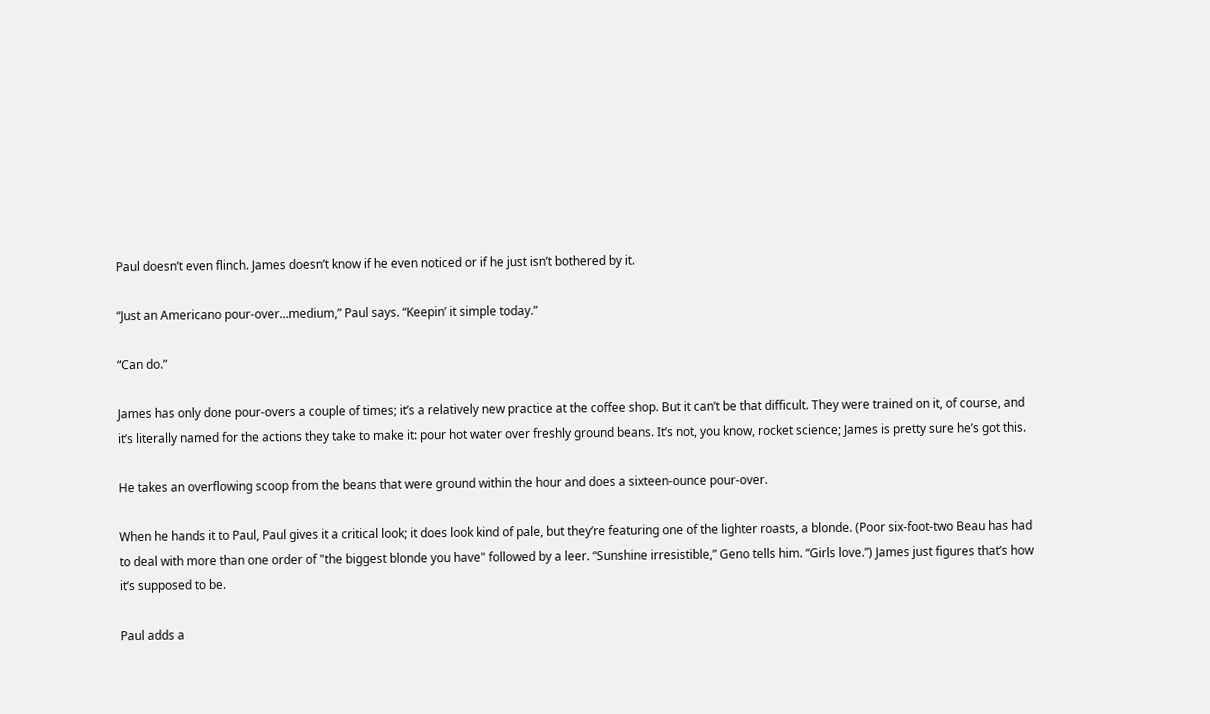Paul doesn’t even flinch. James doesn’t know if he even noticed or if he just isn’t bothered by it.

“Just an Americano pour-over…medium,” Paul says. “Keepin’ it simple today.”

“Can do.”

James has only done pour-overs a couple of times; it’s a relatively new practice at the coffee shop. But it can’t be that difficult. They were trained on it, of course, and it’s literally named for the actions they take to make it: pour hot water over freshly ground beans. It’s not, you know, rocket science; James is pretty sure he’s got this.

He takes an overflowing scoop from the beans that were ground within the hour and does a sixteen-ounce pour-over.

When he hands it to Paul, Paul gives it a critical look; it does look kind of pale, but they’re featuring one of the lighter roasts, a blonde. (Poor six-foot-two Beau has had to deal with more than one order of "the biggest blonde you have" followed by a leer. “Sunshine irresistible,” Geno tells him. “Girls love.”) James just figures that’s how it’s supposed to be.

Paul adds a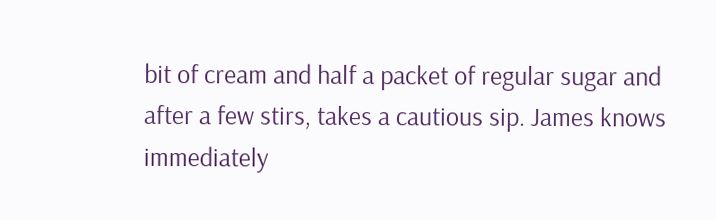bit of cream and half a packet of regular sugar and after a few stirs, takes a cautious sip. James knows immediately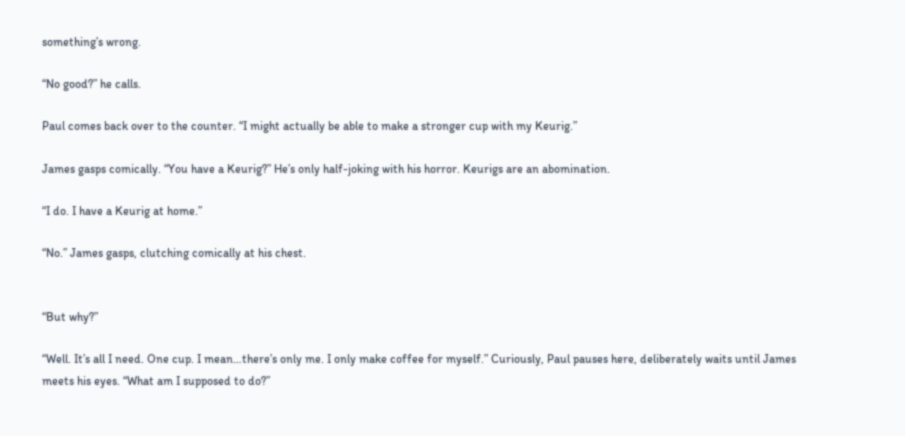something’s wrong.

“No good?” he calls.

Paul comes back over to the counter. “I might actually be able to make a stronger cup with my Keurig.”

James gasps comically. “You have a Keurig?” He’s only half-joking with his horror. Keurigs are an abomination.

“I do. I have a Keurig at home.”

“No.” James gasps, clutching comically at his chest.


“But why?”

“Well. It’s all I need. One cup. I mean…there’s only me. I only make coffee for myself.” Curiously, Paul pauses here, deliberately waits until James meets his eyes. “What am I supposed to do?”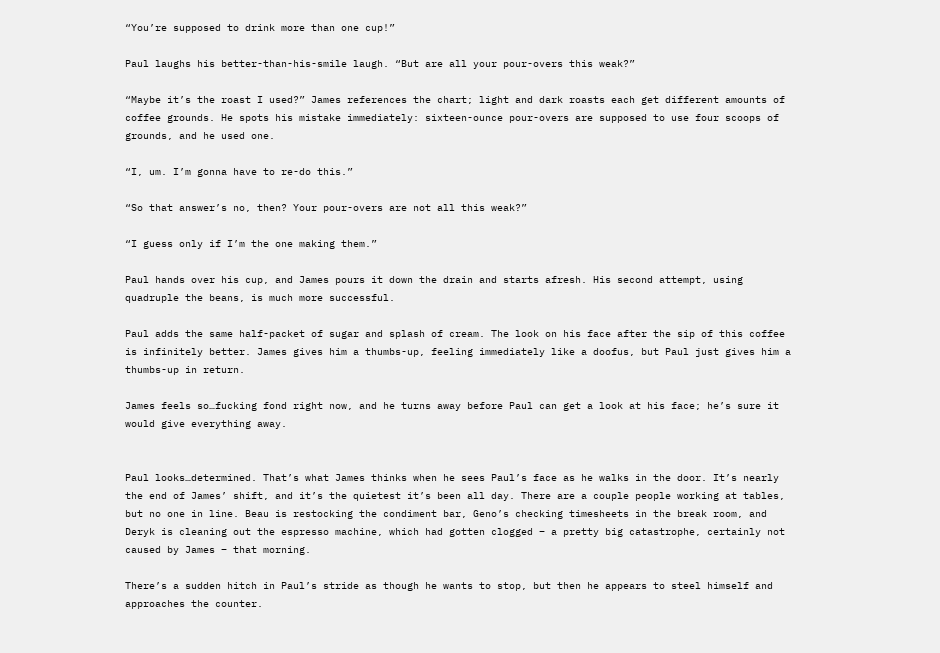“You’re supposed to drink more than one cup!”

Paul laughs his better-than-his-smile laugh. “But are all your pour-overs this weak?”

“Maybe it’s the roast I used?” James references the chart; light and dark roasts each get different amounts of coffee grounds. He spots his mistake immediately: sixteen-ounce pour-overs are supposed to use four scoops of grounds, and he used one.

“I, um. I’m gonna have to re-do this.”

“So that answer’s no, then? Your pour-overs are not all this weak?”

“I guess only if I’m the one making them.”

Paul hands over his cup, and James pours it down the drain and starts afresh. His second attempt, using quadruple the beans, is much more successful.

Paul adds the same half-packet of sugar and splash of cream. The look on his face after the sip of this coffee is infinitely better. James gives him a thumbs-up, feeling immediately like a doofus, but Paul just gives him a thumbs-up in return.

James feels so…fucking fond right now, and he turns away before Paul can get a look at his face; he’s sure it would give everything away.


Paul looks…determined. That’s what James thinks when he sees Paul’s face as he walks in the door. It’s nearly the end of James’ shift, and it’s the quietest it’s been all day. There are a couple people working at tables, but no one in line. Beau is restocking the condiment bar, Geno’s checking timesheets in the break room, and Deryk is cleaning out the espresso machine, which had gotten clogged – a pretty big catastrophe, certainly not caused by James – that morning.

There’s a sudden hitch in Paul’s stride as though he wants to stop, but then he appears to steel himself and approaches the counter.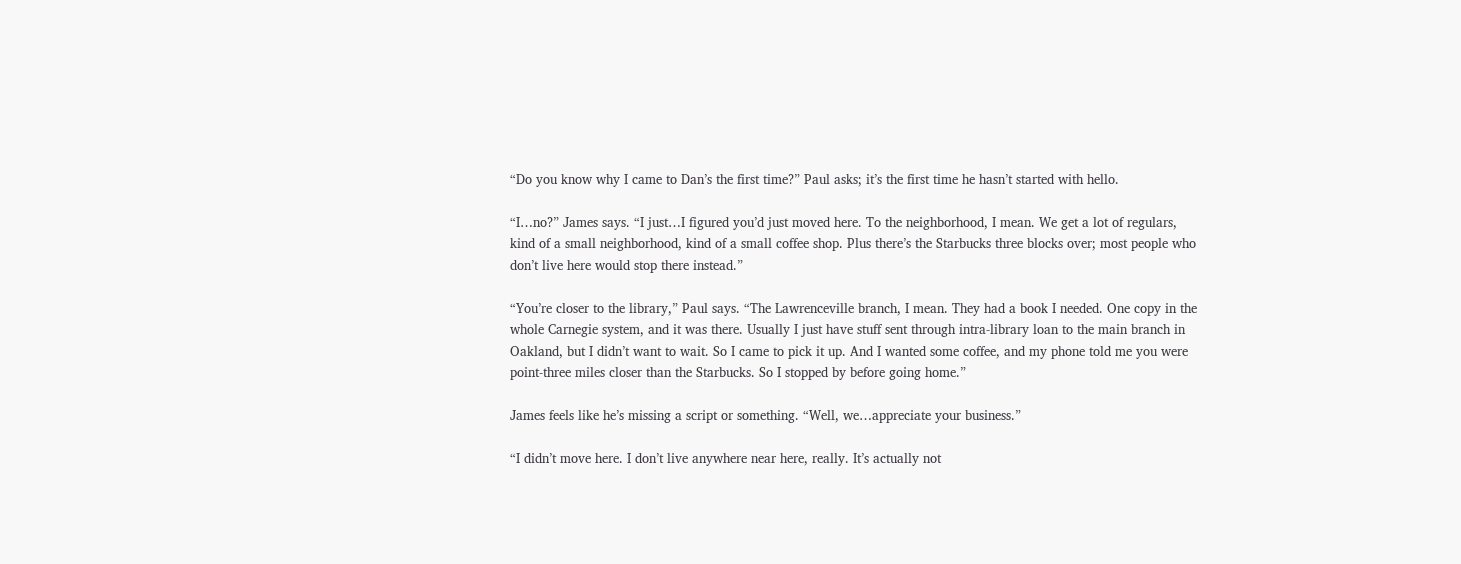“Do you know why I came to Dan’s the first time?” Paul asks; it’s the first time he hasn’t started with hello.

“I…no?” James says. “I just…I figured you’d just moved here. To the neighborhood, I mean. We get a lot of regulars, kind of a small neighborhood, kind of a small coffee shop. Plus there’s the Starbucks three blocks over; most people who don’t live here would stop there instead.”

“You’re closer to the library,” Paul says. “The Lawrenceville branch, I mean. They had a book I needed. One copy in the whole Carnegie system, and it was there. Usually I just have stuff sent through intra-library loan to the main branch in Oakland, but I didn’t want to wait. So I came to pick it up. And I wanted some coffee, and my phone told me you were point-three miles closer than the Starbucks. So I stopped by before going home.”

James feels like he’s missing a script or something. “Well, we…appreciate your business.”

“I didn’t move here. I don’t live anywhere near here, really. It’s actually not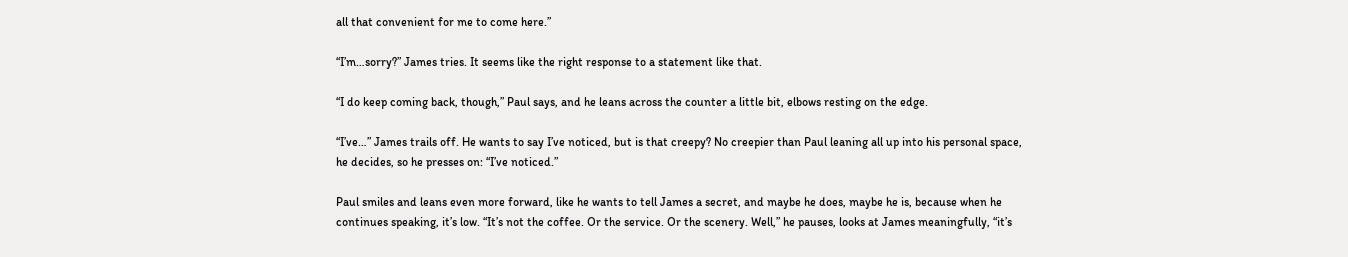all that convenient for me to come here.”

“I’m…sorry?” James tries. It seems like the right response to a statement like that.

“I do keep coming back, though,” Paul says, and he leans across the counter a little bit, elbows resting on the edge.

“I’ve…” James trails off. He wants to say I’ve noticed, but is that creepy? No creepier than Paul leaning all up into his personal space, he decides, so he presses on: “I’ve noticed.”

Paul smiles and leans even more forward, like he wants to tell James a secret, and maybe he does, maybe he is, because when he continues speaking, it’s low. “It’s not the coffee. Or the service. Or the scenery. Well,” he pauses, looks at James meaningfully, “it’s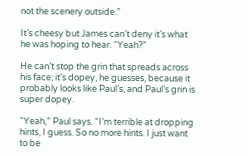not the scenery outside.”

It’s cheesy but James can’t deny it’s what he was hoping to hear. “Yeah?”

He can’t stop the grin that spreads across his face; it’s dopey, he guesses, because it probably looks like Paul’s, and Paul’s grin is super dopey.

“Yeah,” Paul says. “I’m terrible at dropping hints, I guess. So no more hints. I just want to be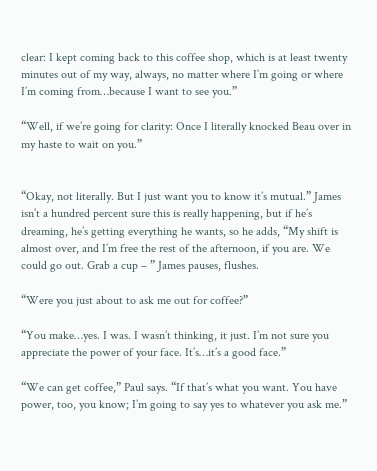clear: I kept coming back to this coffee shop, which is at least twenty minutes out of my way, always, no matter where I’m going or where I’m coming from…because I want to see you.”

“Well, if we’re going for clarity: Once I literally knocked Beau over in my haste to wait on you.”


“Okay, not literally. But I just want you to know it’s mutual.” James isn’t a hundred percent sure this is really happening, but if he’s dreaming, he’s getting everything he wants, so he adds, “My shift is almost over, and I’m free the rest of the afternoon, if you are. We could go out. Grab a cup – ” James pauses, flushes.

“Were you just about to ask me out for coffee?”

“You make…yes. I was. I wasn’t thinking, it just. I’m not sure you appreciate the power of your face. It’s…it’s a good face.”

“We can get coffee,” Paul says. “If that’s what you want. You have power, too, you know; I’m going to say yes to whatever you ask me.”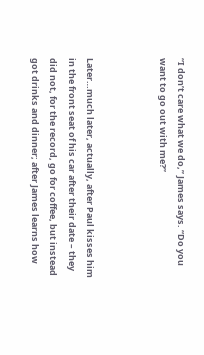“I don’t care what we do,” James says. “Do you want to go out with me?”



Later…much later, actually, after Paul kisses him in the front seat of his car after their date – they did not, for the record, go for coffee, but instead got drinks and dinner; after James learns how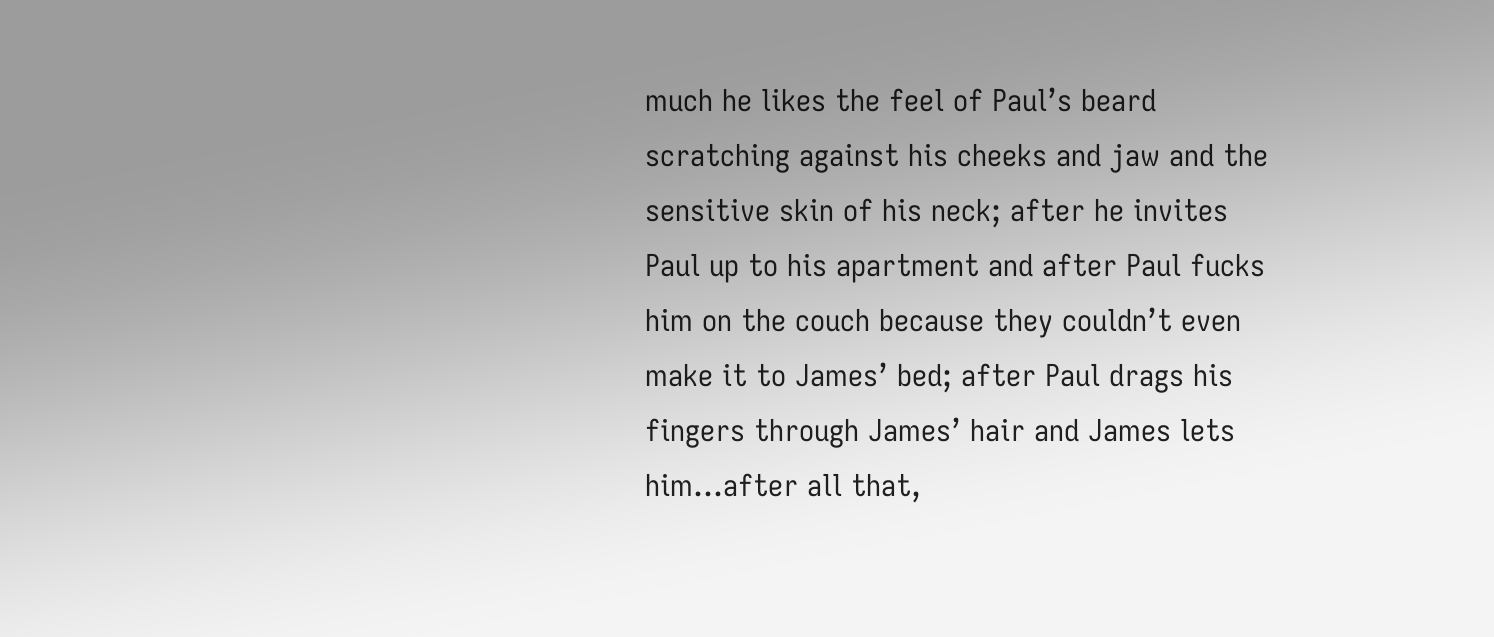much he likes the feel of Paul’s beard scratching against his cheeks and jaw and the sensitive skin of his neck; after he invites Paul up to his apartment and after Paul fucks him on the couch because they couldn’t even make it to James’ bed; after Paul drags his fingers through James’ hair and James lets him…after all that,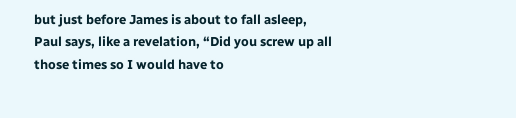but just before James is about to fall asleep, Paul says, like a revelation, “Did you screw up all those times so I would have to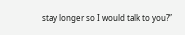stay longer so I would talk to you?”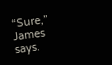“Sure,” James says.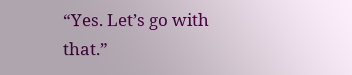“Yes. Let’s go with that.”